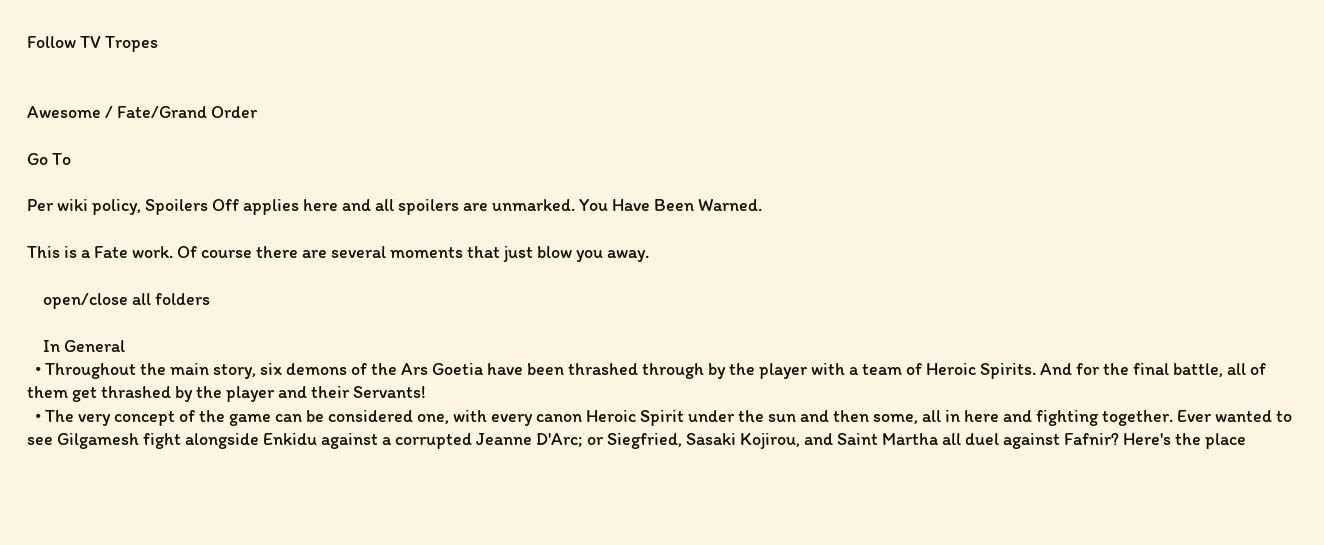Follow TV Tropes


Awesome / Fate/Grand Order

Go To

Per wiki policy, Spoilers Off applies here and all spoilers are unmarked. You Have Been Warned.

This is a Fate work. Of course there are several moments that just blow you away.

    open/close all folders

    In General
  • Throughout the main story, six demons of the Ars Goetia have been thrashed through by the player with a team of Heroic Spirits. And for the final battle, all of them get thrashed by the player and their Servants!
  • The very concept of the game can be considered one, with every canon Heroic Spirit under the sun and then some, all in here and fighting together. Ever wanted to see Gilgamesh fight alongside Enkidu against a corrupted Jeanne D'Arc; or Siegfried, Sasaki Kojirou, and Saint Martha all duel against Fafnir? Here's the place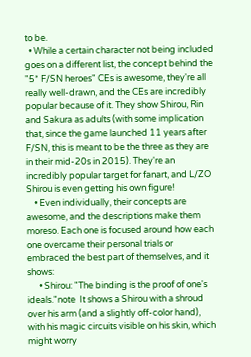to be.
  • While a certain character not being included goes on a different list, the concept behind the "5* F/SN heroes" CEs is awesome, they're all really well-drawn, and the CEs are incredibly popular because of it. They show Shirou, Rin and Sakura as adults (with some implication that, since the game launched 11 years after F/SN, this is meant to be the three as they are in their mid-20s in 2015). They're an incredibly popular target for fanart, and L/ZO Shirou is even getting his own figure!
    • Even individually, their concepts are awesome, and the descriptions make them moreso. Each one is focused around how each one overcame their personal trials or embraced the best part of themselves, and it shows:
      • Shirou: "The binding is the proof of one's ideals."note  It shows a Shirou with a shroud over his arm (and a slightly off-color hand), with his magic circuits visible on his skin, which might worry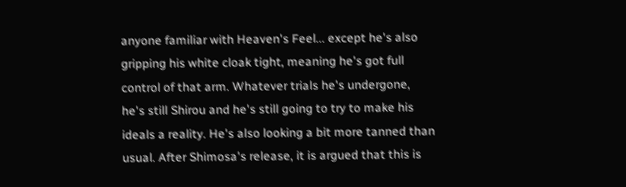anyone familiar with Heaven's Feel... except he's also gripping his white cloak tight, meaning he's got full control of that arm. Whatever trials he's undergone, he's still Shirou and he's still going to try to make his ideals a reality. He's also looking a bit more tanned than usual. After Shimosa's release, it is argued that this is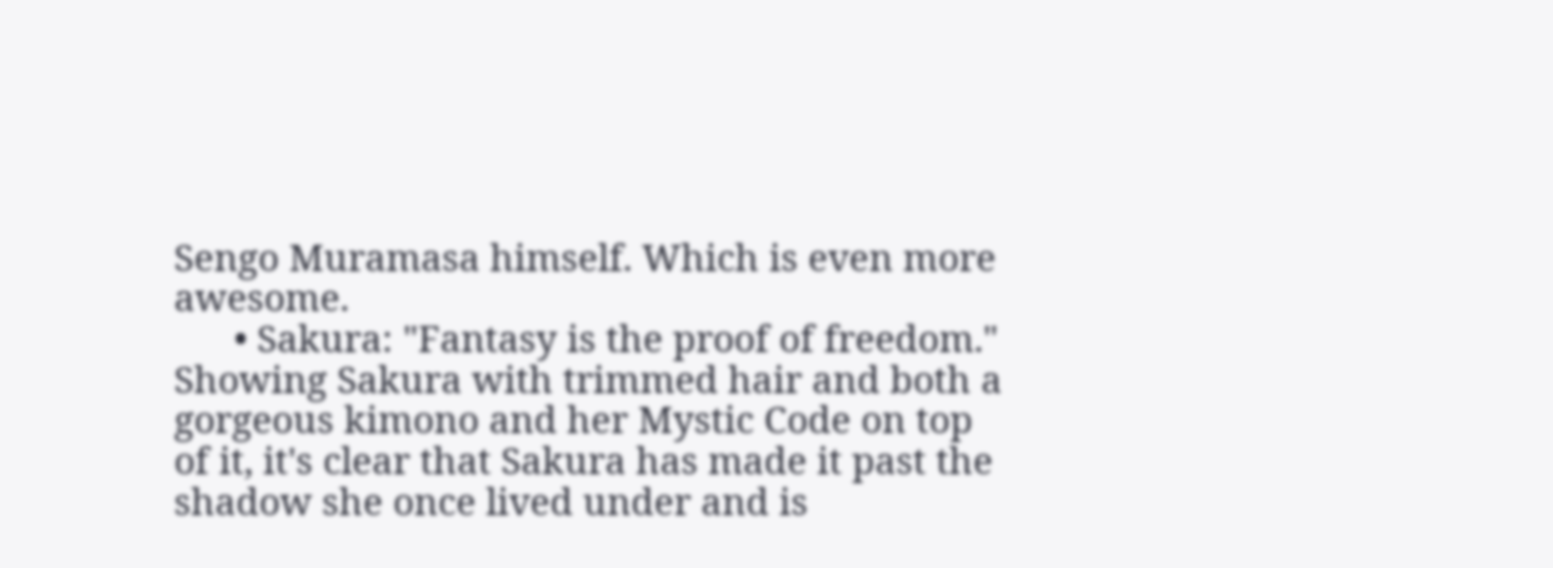Sengo Muramasa himself. Which is even more awesome.
      • Sakura: "Fantasy is the proof of freedom." Showing Sakura with trimmed hair and both a gorgeous kimono and her Mystic Code on top of it, it's clear that Sakura has made it past the shadow she once lived under and is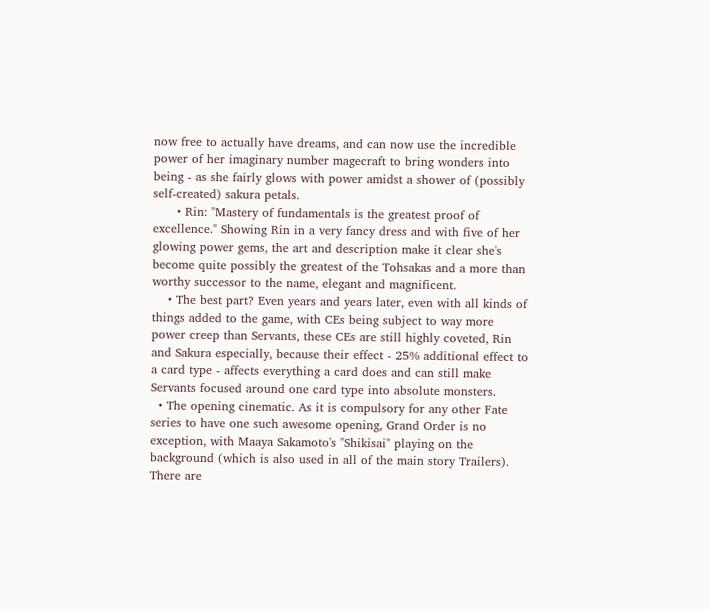now free to actually have dreams, and can now use the incredible power of her imaginary number magecraft to bring wonders into being - as she fairly glows with power amidst a shower of (possibly self-created) sakura petals.
      • Rin: "Mastery of fundamentals is the greatest proof of excellence." Showing Rin in a very fancy dress and with five of her glowing power gems, the art and description make it clear she's become quite possibly the greatest of the Tohsakas and a more than worthy successor to the name, elegant and magnificent.
    • The best part? Even years and years later, even with all kinds of things added to the game, with CEs being subject to way more power creep than Servants, these CEs are still highly coveted, Rin and Sakura especially, because their effect - 25% additional effect to a card type - affects everything a card does and can still make Servants focused around one card type into absolute monsters.
  • The opening cinematic. As it is compulsory for any other Fate series to have one such awesome opening, Grand Order is no exception, with Maaya Sakamoto's "Shikisai" playing on the background (which is also used in all of the main story Trailers). There are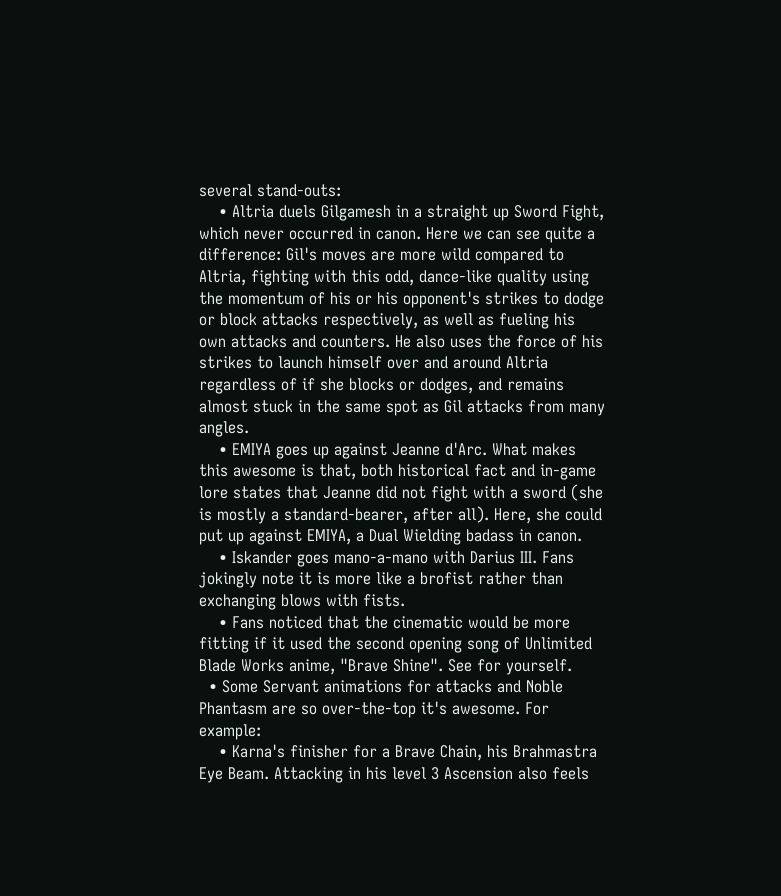several stand-outs:
    • Altria duels Gilgamesh in a straight up Sword Fight, which never occurred in canon. Here we can see quite a difference: Gil's moves are more wild compared to Altria, fighting with this odd, dance-like quality using the momentum of his or his opponent's strikes to dodge or block attacks respectively, as well as fueling his own attacks and counters. He also uses the force of his strikes to launch himself over and around Altria regardless of if she blocks or dodges, and remains almost stuck in the same spot as Gil attacks from many angles.
    • EMIYA goes up against Jeanne d'Arc. What makes this awesome is that, both historical fact and in-game lore states that Jeanne did not fight with a sword (she is mostly a standard-bearer, after all). Here, she could put up against EMIYA, a Dual Wielding badass in canon.
    • Iskander goes mano-a-mano with Darius III. Fans jokingly note it is more like a brofist rather than exchanging blows with fists.
    • Fans noticed that the cinematic would be more fitting if it used the second opening song of Unlimited Blade Works anime, "Brave Shine". See for yourself.
  • Some Servant animations for attacks and Noble Phantasm are so over-the-top it's awesome. For example:
    • Karna's finisher for a Brave Chain, his Brahmastra Eye Beam. Attacking in his level 3 Ascension also feels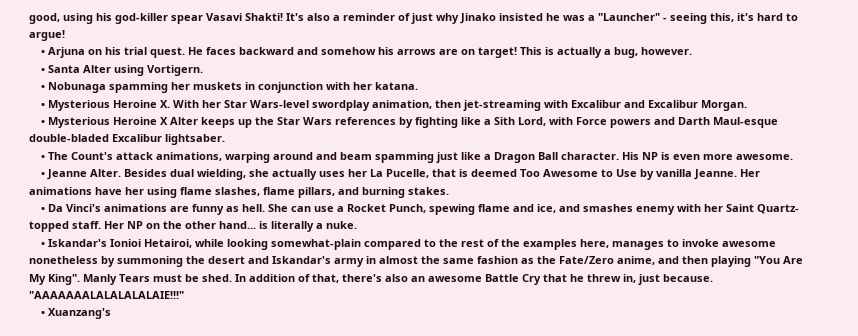good, using his god-killer spear Vasavi Shakti! It's also a reminder of just why Jinako insisted he was a "Launcher" - seeing this, it's hard to argue!
    • Arjuna on his trial quest. He faces backward and somehow his arrows are on target! This is actually a bug, however.
    • Santa Alter using Vortigern.
    • Nobunaga spamming her muskets in conjunction with her katana.
    • Mysterious Heroine X. With her Star Wars-level swordplay animation, then jet-streaming with Excalibur and Excalibur Morgan.
    • Mysterious Heroine X Alter keeps up the Star Wars references by fighting like a Sith Lord, with Force powers and Darth Maul-esque double-bladed Excalibur lightsaber.
    • The Count's attack animations, warping around and beam spamming just like a Dragon Ball character. His NP is even more awesome.
    • Jeanne Alter. Besides dual wielding, she actually uses her La Pucelle, that is deemed Too Awesome to Use by vanilla Jeanne. Her animations have her using flame slashes, flame pillars, and burning stakes.
    • Da Vinci's animations are funny as hell. She can use a Rocket Punch, spewing flame and ice, and smashes enemy with her Saint Quartz-topped staff. Her NP on the other hand... is literally a nuke.
    • Iskandar's Ionioi Hetairoi, while looking somewhat-plain compared to the rest of the examples here, manages to invoke awesome nonetheless by summoning the desert and Iskandar's army in almost the same fashion as the Fate/Zero anime, and then playing "You Are My King". Manly Tears must be shed. In addition of that, there's also an awesome Battle Cry that he threw in, just because. "AAAAAAALALALALALAIE!!!"
    • Xuanzang's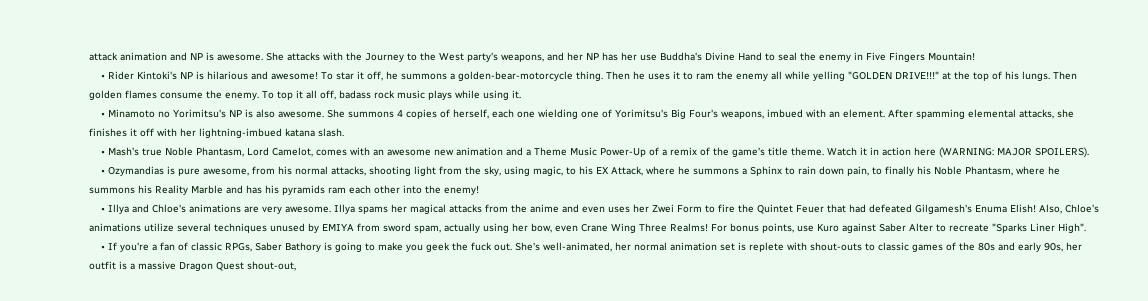attack animation and NP is awesome. She attacks with the Journey to the West party's weapons, and her NP has her use Buddha's Divine Hand to seal the enemy in Five Fingers Mountain!
    • Rider Kintoki's NP is hilarious and awesome! To star it off, he summons a golden-bear-motorcycle thing. Then he uses it to ram the enemy all while yelling "GOLDEN DRIVE!!!" at the top of his lungs. Then golden flames consume the enemy. To top it all off, badass rock music plays while using it.
    • Minamoto no Yorimitsu's NP is also awesome. She summons 4 copies of herself, each one wielding one of Yorimitsu's Big Four's weapons, imbued with an element. After spamming elemental attacks, she finishes it off with her lightning-imbued katana slash.
    • Mash's true Noble Phantasm, Lord Camelot, comes with an awesome new animation and a Theme Music Power-Up of a remix of the game's title theme. Watch it in action here (WARNING: MAJOR SPOILERS).
    • Ozymandias is pure awesome, from his normal attacks, shooting light from the sky, using magic, to his EX Attack, where he summons a Sphinx to rain down pain, to finally his Noble Phantasm, where he summons his Reality Marble and has his pyramids ram each other into the enemy!
    • Illya and Chloe's animations are very awesome. Illya spams her magical attacks from the anime and even uses her Zwei Form to fire the Quintet Feuer that had defeated Gilgamesh's Enuma Elish! Also, Chloe's animations utilize several techniques unused by EMIYA from sword spam, actually using her bow, even Crane Wing Three Realms! For bonus points, use Kuro against Saber Alter to recreate "Sparks Liner High".
    • If you're a fan of classic RPGs, Saber Bathory is going to make you geek the fuck out. She's well-animated, her normal animation set is replete with shout-outs to classic games of the 80s and early 90s, her outfit is a massive Dragon Quest shout-out,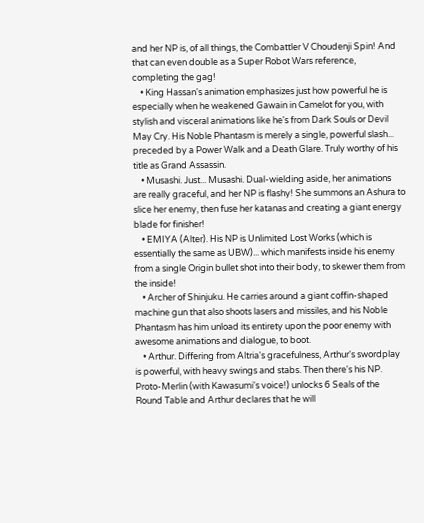and her NP is, of all things, the Combattler V Choudenji Spin! And that can even double as a Super Robot Wars reference, completing the gag!
    • King Hassan's animation emphasizes just how powerful he is especially when he weakened Gawain in Camelot for you, with stylish and visceral animations like he's from Dark Souls or Devil May Cry. His Noble Phantasm is merely a single, powerful slash... preceded by a Power Walk and a Death Glare. Truly worthy of his title as Grand Assassin.
    • Musashi. Just... Musashi. Dual-wielding aside, her animations are really graceful, and her NP is flashy! She summons an Ashura to slice her enemy, then fuse her katanas and creating a giant energy blade for finisher!
    • EMIYA (Alter). His NP is Unlimited Lost Works (which is essentially the same as UBW)... which manifests inside his enemy from a single Origin bullet shot into their body, to skewer them from the inside!
    • Archer of Shinjuku. He carries around a giant coffin-shaped machine gun that also shoots lasers and missiles, and his Noble Phantasm has him unload its entirety upon the poor enemy with awesome animations and dialogue, to boot.
    • Arthur. Differing from Altria's gracefulness, Arthur's swordplay is powerful, with heavy swings and stabs. Then there's his NP. Proto-Merlin (with Kawasumi's voice!) unlocks 6 Seals of the Round Table and Arthur declares that he will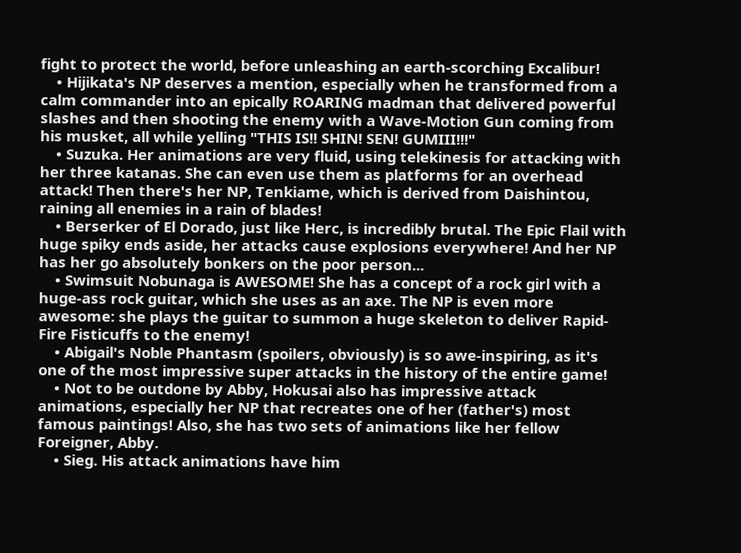fight to protect the world, before unleashing an earth-scorching Excalibur!
    • Hijikata's NP deserves a mention, especially when he transformed from a calm commander into an epically ROARING madman that delivered powerful slashes and then shooting the enemy with a Wave-Motion Gun coming from his musket, all while yelling "THIS IS!! SHIN! SEN! GUMIII!!!"
    • Suzuka. Her animations are very fluid, using telekinesis for attacking with her three katanas. She can even use them as platforms for an overhead attack! Then there's her NP, Tenkiame, which is derived from Daishintou, raining all enemies in a rain of blades!
    • Berserker of El Dorado, just like Herc, is incredibly brutal. The Epic Flail with huge spiky ends aside, her attacks cause explosions everywhere! And her NP has her go absolutely bonkers on the poor person...
    • Swimsuit Nobunaga is AWESOME! She has a concept of a rock girl with a huge-ass rock guitar, which she uses as an axe. The NP is even more awesome: she plays the guitar to summon a huge skeleton to deliver Rapid-Fire Fisticuffs to the enemy!
    • Abigail's Noble Phantasm (spoilers, obviously) is so awe-inspiring, as it's one of the most impressive super attacks in the history of the entire game!
    • Not to be outdone by Abby, Hokusai also has impressive attack animations, especially her NP that recreates one of her (father's) most famous paintings! Also, she has two sets of animations like her fellow Foreigner, Abby.
    • Sieg. His attack animations have him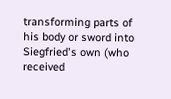transforming parts of his body or sword into Siegfried's own (who received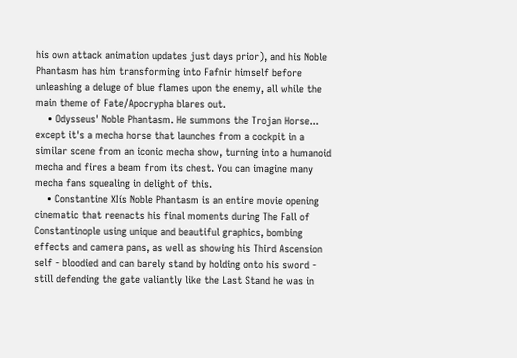his own attack animation updates just days prior), and his Noble Phantasm has him transforming into Fafnir himself before unleashing a deluge of blue flames upon the enemy, all while the main theme of Fate/Apocrypha blares out.
    • Odysseus' Noble Phantasm. He summons the Trojan Horse... except it's a mecha horse that launches from a cockpit in a similar scene from an iconic mecha show, turning into a humanoid mecha and fires a beam from its chest. You can imagine many mecha fans squealing in delight of this.
    • Constantine XIís Noble Phantasm is an entire movie opening cinematic that reenacts his final moments during The Fall of Constantinople using unique and beautiful graphics, bombing effects and camera pans, as well as showing his Third Ascension self - bloodied and can barely stand by holding onto his sword - still defending the gate valiantly like the Last Stand he was in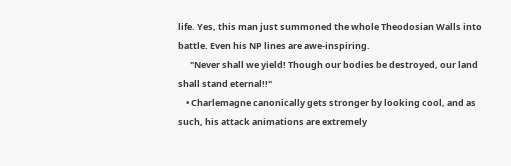life. Yes, this man just summoned the whole Theodosian Walls into battle. Even his NP lines are awe-inspiring.
      "Never shall we yield! Though our bodies be destroyed, our land shall stand eternal!!"
    • Charlemagne canonically gets stronger by looking cool, and as such, his attack animations are extremely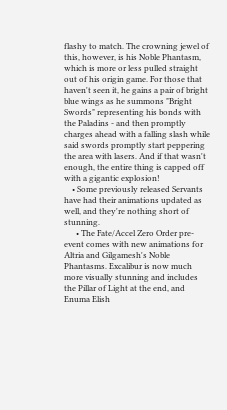flashy to match. The crowning jewel of this, however, is his Noble Phantasm, which is more or less pulled straight out of his origin game. For those that haven't seen it, he gains a pair of bright blue wings as he summons "Bright Swords" representing his bonds with the Paladins - and then promptly charges ahead with a falling slash while said swords promptly start peppering the area with lasers. And if that wasn't enough, the entire thing is capped off with a gigantic explosion!
    • Some previously released Servants have had their animations updated as well, and they're nothing short of stunning.
      • The Fate/Accel Zero Order pre-event comes with new animations for Altria and Gilgamesh's Noble Phantasms. Excalibur is now much more visually stunning and includes the Pillar of Light at the end, and Enuma Elish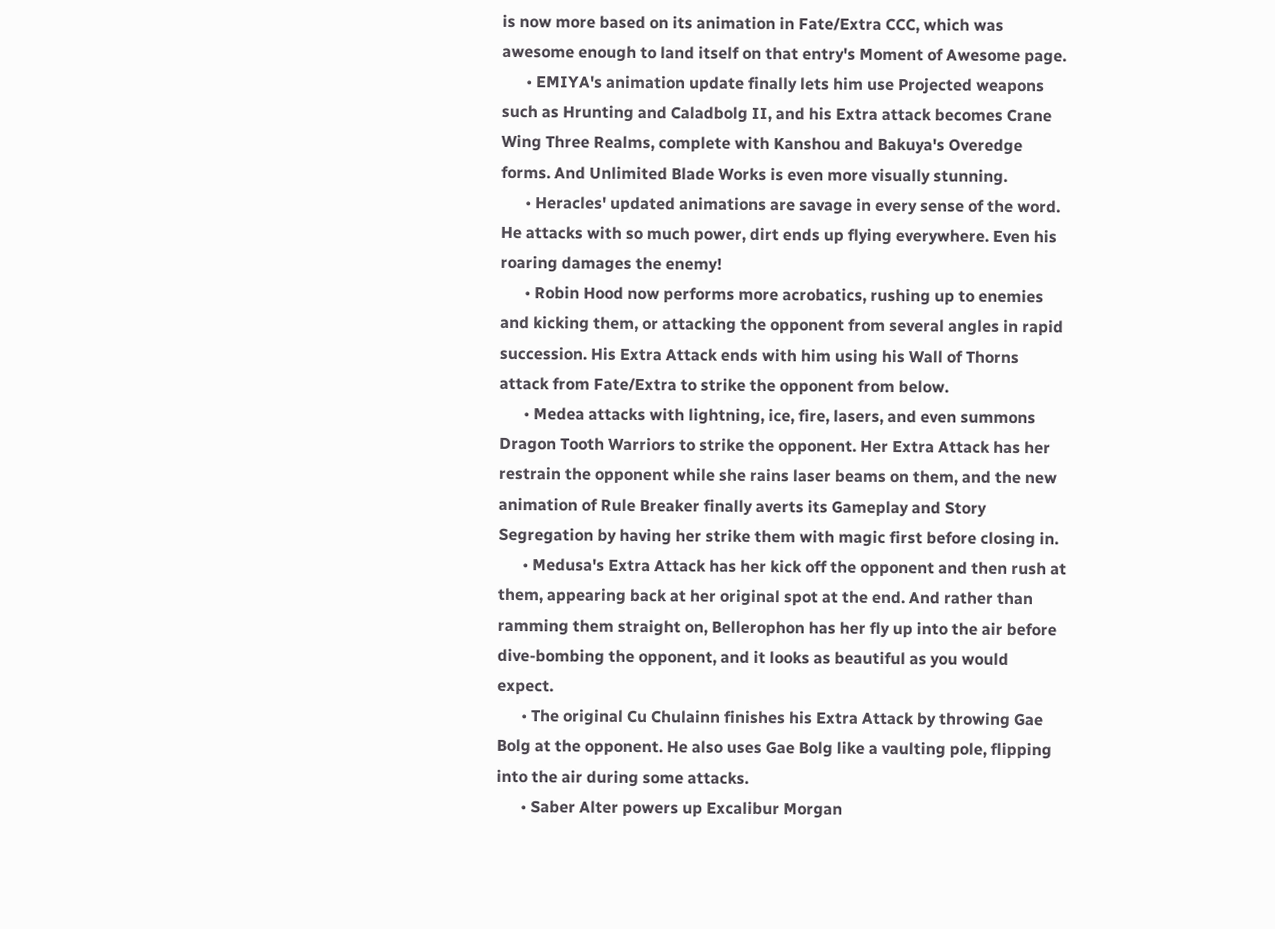is now more based on its animation in Fate/Extra CCC, which was awesome enough to land itself on that entry's Moment of Awesome page.
      • EMIYA's animation update finally lets him use Projected weapons such as Hrunting and Caladbolg II, and his Extra attack becomes Crane Wing Three Realms, complete with Kanshou and Bakuya's Overedge forms. And Unlimited Blade Works is even more visually stunning.
      • Heracles' updated animations are savage in every sense of the word. He attacks with so much power, dirt ends up flying everywhere. Even his roaring damages the enemy!
      • Robin Hood now performs more acrobatics, rushing up to enemies and kicking them, or attacking the opponent from several angles in rapid succession. His Extra Attack ends with him using his Wall of Thorns attack from Fate/Extra to strike the opponent from below.
      • Medea attacks with lightning, ice, fire, lasers, and even summons Dragon Tooth Warriors to strike the opponent. Her Extra Attack has her restrain the opponent while she rains laser beams on them, and the new animation of Rule Breaker finally averts its Gameplay and Story Segregation by having her strike them with magic first before closing in.
      • Medusa's Extra Attack has her kick off the opponent and then rush at them, appearing back at her original spot at the end. And rather than ramming them straight on, Bellerophon has her fly up into the air before dive-bombing the opponent, and it looks as beautiful as you would expect.
      • The original Cu Chulainn finishes his Extra Attack by throwing Gae Bolg at the opponent. He also uses Gae Bolg like a vaulting pole, flipping into the air during some attacks.
      • Saber Alter powers up Excalibur Morgan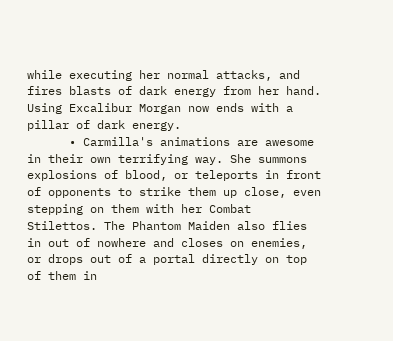while executing her normal attacks, and fires blasts of dark energy from her hand. Using Excalibur Morgan now ends with a pillar of dark energy.
      • Carmilla's animations are awesome in their own terrifying way. She summons explosions of blood, or teleports in front of opponents to strike them up close, even stepping on them with her Combat Stilettos. The Phantom Maiden also flies in out of nowhere and closes on enemies, or drops out of a portal directly on top of them in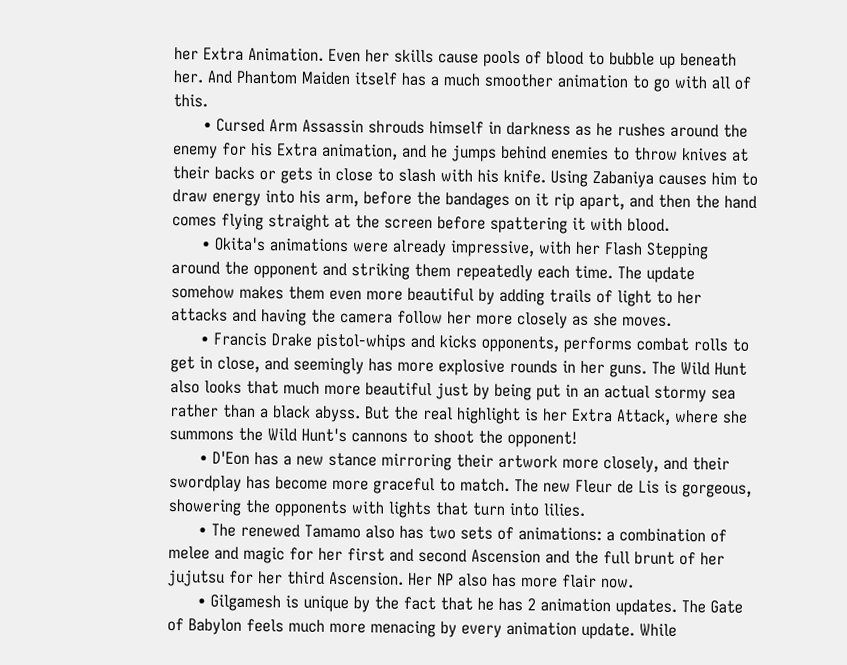her Extra Animation. Even her skills cause pools of blood to bubble up beneath her. And Phantom Maiden itself has a much smoother animation to go with all of this.
      • Cursed Arm Assassin shrouds himself in darkness as he rushes around the enemy for his Extra animation, and he jumps behind enemies to throw knives at their backs or gets in close to slash with his knife. Using Zabaniya causes him to draw energy into his arm, before the bandages on it rip apart, and then the hand comes flying straight at the screen before spattering it with blood.
      • Okita's animations were already impressive, with her Flash Stepping around the opponent and striking them repeatedly each time. The update somehow makes them even more beautiful by adding trails of light to her attacks and having the camera follow her more closely as she moves.
      • Francis Drake pistol-whips and kicks opponents, performs combat rolls to get in close, and seemingly has more explosive rounds in her guns. The Wild Hunt also looks that much more beautiful just by being put in an actual stormy sea rather than a black abyss. But the real highlight is her Extra Attack, where she summons the Wild Hunt's cannons to shoot the opponent!
      • D'Eon has a new stance mirroring their artwork more closely, and their swordplay has become more graceful to match. The new Fleur de Lis is gorgeous, showering the opponents with lights that turn into lilies.
      • The renewed Tamamo also has two sets of animations: a combination of melee and magic for her first and second Ascension and the full brunt of her jujutsu for her third Ascension. Her NP also has more flair now.
      • Gilgamesh is unique by the fact that he has 2 animation updates. The Gate of Babylon feels much more menacing by every animation update. While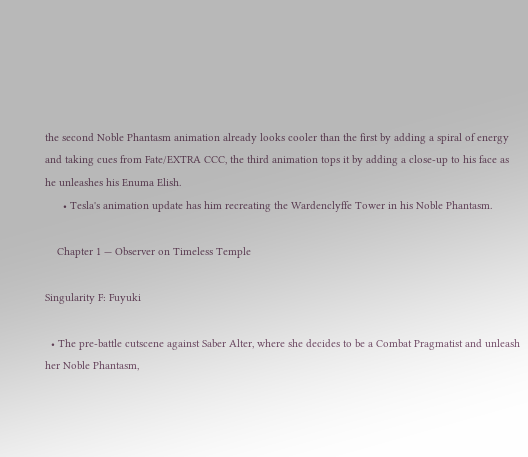the second Noble Phantasm animation already looks cooler than the first by adding a spiral of energy and taking cues from Fate/EXTRA CCC, the third animation tops it by adding a close-up to his face as he unleashes his Enuma Elish.
      • Tesla's animation update has him recreating the Wardenclyffe Tower in his Noble Phantasm.

    Chapter 1 — Observer on Timeless Temple

Singularity F: Fuyuki

  • The pre-battle cutscene against Saber Alter, where she decides to be a Combat Pragmatist and unleash her Noble Phantasm,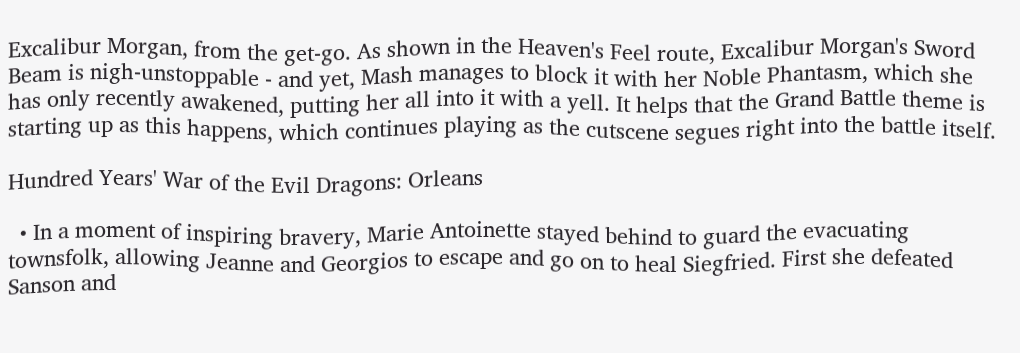Excalibur Morgan, from the get-go. As shown in the Heaven's Feel route, Excalibur Morgan's Sword Beam is nigh-unstoppable - and yet, Mash manages to block it with her Noble Phantasm, which she has only recently awakened, putting her all into it with a yell. It helps that the Grand Battle theme is starting up as this happens, which continues playing as the cutscene segues right into the battle itself.

Hundred Years' War of the Evil Dragons: Orleans

  • In a moment of inspiring bravery, Marie Antoinette stayed behind to guard the evacuating townsfolk, allowing Jeanne and Georgios to escape and go on to heal Siegfried. First she defeated Sanson and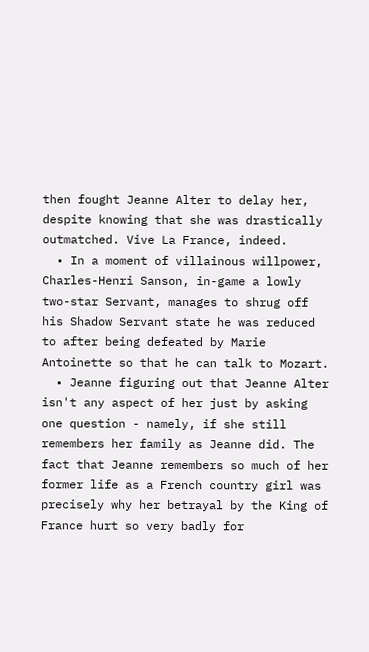then fought Jeanne Alter to delay her, despite knowing that she was drastically outmatched. Vive La France, indeed.
  • In a moment of villainous willpower, Charles-Henri Sanson, in-game a lowly two-star Servant, manages to shrug off his Shadow Servant state he was reduced to after being defeated by Marie Antoinette so that he can talk to Mozart.
  • Jeanne figuring out that Jeanne Alter isn't any aspect of her just by asking one question - namely, if she still remembers her family as Jeanne did. The fact that Jeanne remembers so much of her former life as a French country girl was precisely why her betrayal by the King of France hurt so very badly for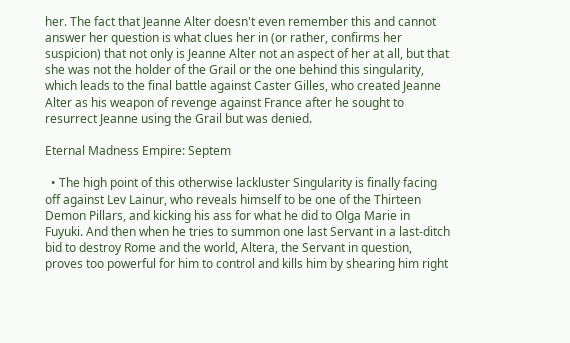her. The fact that Jeanne Alter doesn't even remember this and cannot answer her question is what clues her in (or rather, confirms her suspicion) that not only is Jeanne Alter not an aspect of her at all, but that she was not the holder of the Grail or the one behind this singularity, which leads to the final battle against Caster Gilles, who created Jeanne Alter as his weapon of revenge against France after he sought to resurrect Jeanne using the Grail but was denied.

Eternal Madness Empire: Septem

  • The high point of this otherwise lackluster Singularity is finally facing off against Lev Lainur, who reveals himself to be one of the Thirteen Demon Pillars, and kicking his ass for what he did to Olga Marie in Fuyuki. And then when he tries to summon one last Servant in a last-ditch bid to destroy Rome and the world, Altera, the Servant in question, proves too powerful for him to control and kills him by shearing him right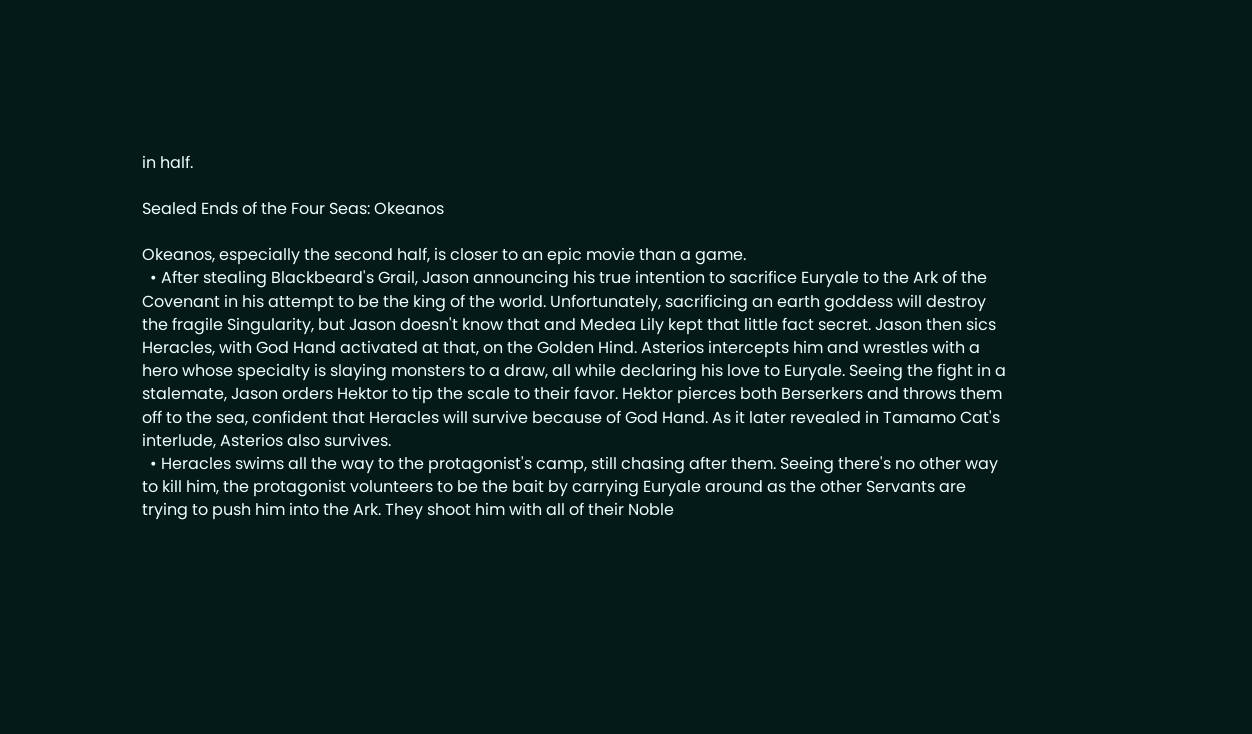in half.

Sealed Ends of the Four Seas: Okeanos

Okeanos, especially the second half, is closer to an epic movie than a game.
  • After stealing Blackbeard's Grail, Jason announcing his true intention to sacrifice Euryale to the Ark of the Covenant in his attempt to be the king of the world. Unfortunately, sacrificing an earth goddess will destroy the fragile Singularity, but Jason doesn't know that and Medea Lily kept that little fact secret. Jason then sics Heracles, with God Hand activated at that, on the Golden Hind. Asterios intercepts him and wrestles with a hero whose specialty is slaying monsters to a draw, all while declaring his love to Euryale. Seeing the fight in a stalemate, Jason orders Hektor to tip the scale to their favor. Hektor pierces both Berserkers and throws them off to the sea, confident that Heracles will survive because of God Hand. As it later revealed in Tamamo Cat's interlude, Asterios also survives.
  • Heracles swims all the way to the protagonist's camp, still chasing after them. Seeing there's no other way to kill him, the protagonist volunteers to be the bait by carrying Euryale around as the other Servants are trying to push him into the Ark. They shoot him with all of their Noble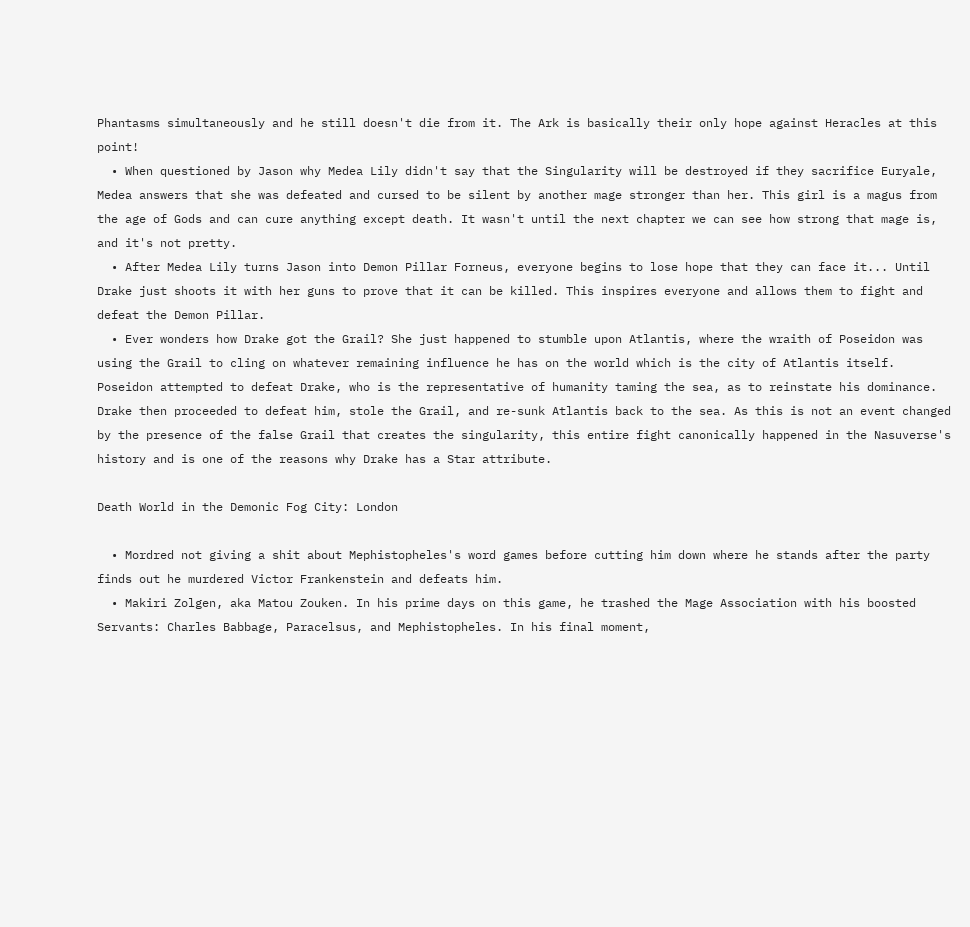Phantasms simultaneously and he still doesn't die from it. The Ark is basically their only hope against Heracles at this point!
  • When questioned by Jason why Medea Lily didn't say that the Singularity will be destroyed if they sacrifice Euryale, Medea answers that she was defeated and cursed to be silent by another mage stronger than her. This girl is a magus from the age of Gods and can cure anything except death. It wasn't until the next chapter we can see how strong that mage is, and it's not pretty.
  • After Medea Lily turns Jason into Demon Pillar Forneus, everyone begins to lose hope that they can face it... Until Drake just shoots it with her guns to prove that it can be killed. This inspires everyone and allows them to fight and defeat the Demon Pillar.
  • Ever wonders how Drake got the Grail? She just happened to stumble upon Atlantis, where the wraith of Poseidon was using the Grail to cling on whatever remaining influence he has on the world which is the city of Atlantis itself. Poseidon attempted to defeat Drake, who is the representative of humanity taming the sea, as to reinstate his dominance. Drake then proceeded to defeat him, stole the Grail, and re-sunk Atlantis back to the sea. As this is not an event changed by the presence of the false Grail that creates the singularity, this entire fight canonically happened in the Nasuverse's history and is one of the reasons why Drake has a Star attribute.

Death World in the Demonic Fog City: London

  • Mordred not giving a shit about Mephistopheles's word games before cutting him down where he stands after the party finds out he murdered Victor Frankenstein and defeats him.
  • Makiri Zolgen, aka Matou Zouken. In his prime days on this game, he trashed the Mage Association with his boosted Servants: Charles Babbage, Paracelsus, and Mephistopheles. In his final moment,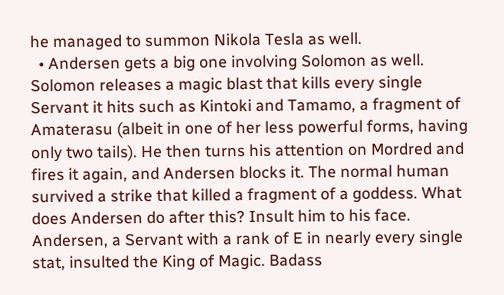he managed to summon Nikola Tesla as well.
  • Andersen gets a big one involving Solomon as well. Solomon releases a magic blast that kills every single Servant it hits such as Kintoki and Tamamo, a fragment of Amaterasu (albeit in one of her less powerful forms, having only two tails). He then turns his attention on Mordred and fires it again, and Andersen blocks it. The normal human survived a strike that killed a fragment of a goddess. What does Andersen do after this? Insult him to his face. Andersen, a Servant with a rank of E in nearly every single stat, insulted the King of Magic. Badass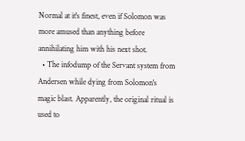Normal at it's finest, even if Solomon was more amused than anything before annihilating him with his next shot.
  • The infodump of the Servant system from Andersen while dying from Solomon's magic blast. Apparently, the original ritual is used to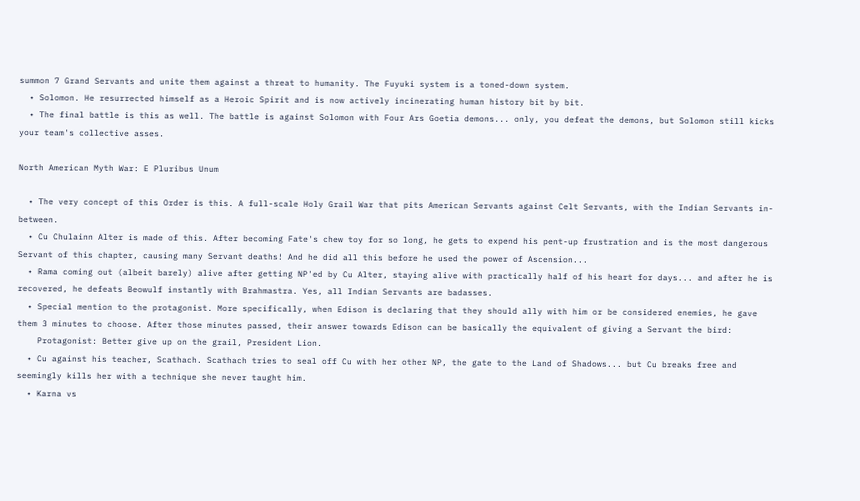summon 7 Grand Servants and unite them against a threat to humanity. The Fuyuki system is a toned-down system.
  • Solomon. He resurrected himself as a Heroic Spirit and is now actively incinerating human history bit by bit.
  • The final battle is this as well. The battle is against Solomon with Four Ars Goetia demons... only, you defeat the demons, but Solomon still kicks your team's collective asses.

North American Myth War: E Pluribus Unum

  • The very concept of this Order is this. A full-scale Holy Grail War that pits American Servants against Celt Servants, with the Indian Servants in-between.
  • Cu Chulainn Alter is made of this. After becoming Fate's chew toy for so long, he gets to expend his pent-up frustration and is the most dangerous Servant of this chapter, causing many Servant deaths! And he did all this before he used the power of Ascension...
  • Rama coming out (albeit barely) alive after getting NP'ed by Cu Alter, staying alive with practically half of his heart for days... and after he is recovered, he defeats Beowulf instantly with Brahmastra. Yes, all Indian Servants are badasses.
  • Special mention to the protagonist. More specifically, when Edison is declaring that they should ally with him or be considered enemies, he gave them 3 minutes to choose. After those minutes passed, their answer towards Edison can be basically the equivalent of giving a Servant the bird:
    Protagonist: Better give up on the grail, President Lion.
  • Cu against his teacher, Scathach. Scathach tries to seal off Cu with her other NP, the gate to the Land of Shadows... but Cu breaks free and seemingly kills her with a technique she never taught him.
  • Karna vs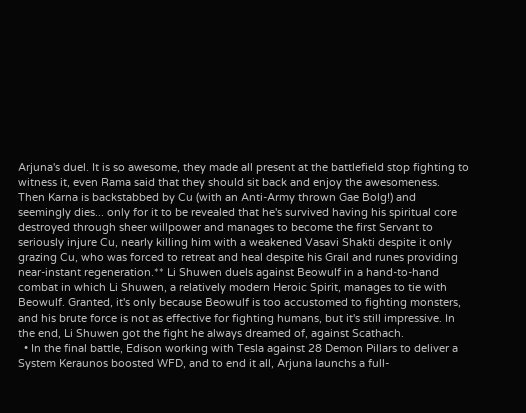Arjuna's duel. It is so awesome, they made all present at the battlefield stop fighting to witness it, even Rama said that they should sit back and enjoy the awesomeness. Then Karna is backstabbed by Cu (with an Anti-Army thrown Gae Bolg!) and seemingly dies... only for it to be revealed that he's survived having his spiritual core destroyed through sheer willpower and manages to become the first Servant to seriously injure Cu, nearly killing him with a weakened Vasavi Shakti despite it only grazing Cu, who was forced to retreat and heal despite his Grail and runes providing near-instant regeneration.** Li Shuwen duels against Beowulf in a hand-to-hand combat in which Li Shuwen, a relatively modern Heroic Spirit, manages to tie with Beowulf. Granted, it's only because Beowulf is too accustomed to fighting monsters, and his brute force is not as effective for fighting humans, but it's still impressive. In the end, Li Shuwen got the fight he always dreamed of, against Scathach.
  • In the final battle, Edison working with Tesla against 28 Demon Pillars to deliver a System Keraunos boosted WFD, and to end it all, Arjuna launchs a full-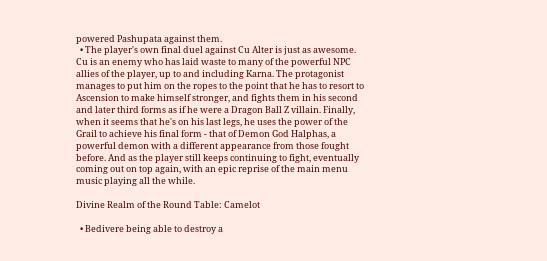powered Pashupata against them.
  • The player's own final duel against Cu Alter is just as awesome. Cu is an enemy who has laid waste to many of the powerful NPC allies of the player, up to and including Karna. The protagonist manages to put him on the ropes to the point that he has to resort to Ascension to make himself stronger, and fights them in his second and later third forms as if he were a Dragon Ball Z villain. Finally, when it seems that he's on his last legs, he uses the power of the Grail to achieve his final form - that of Demon God Halphas, a powerful demon with a different appearance from those fought before. And as the player still keeps continuing to fight, eventually coming out on top again, with an epic reprise of the main menu music playing all the while.

Divine Realm of the Round Table: Camelot

  • Bedivere being able to destroy a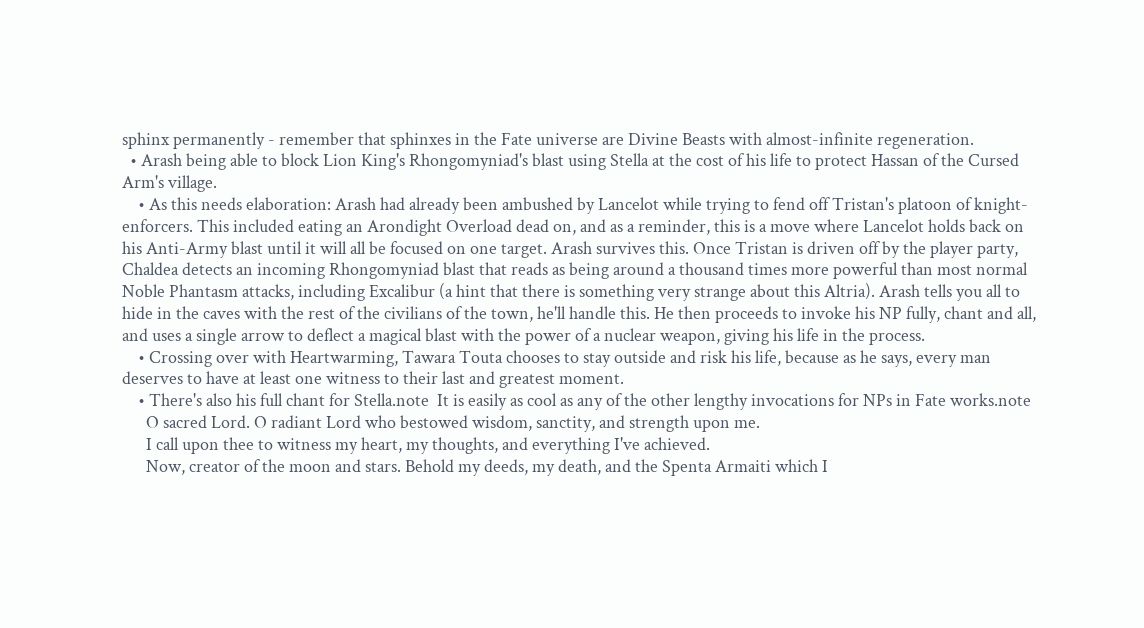sphinx permanently - remember that sphinxes in the Fate universe are Divine Beasts with almost-infinite regeneration.
  • Arash being able to block Lion King's Rhongomyniad's blast using Stella at the cost of his life to protect Hassan of the Cursed Arm's village.
    • As this needs elaboration: Arash had already been ambushed by Lancelot while trying to fend off Tristan's platoon of knight-enforcers. This included eating an Arondight Overload dead on, and as a reminder, this is a move where Lancelot holds back on his Anti-Army blast until it will all be focused on one target. Arash survives this. Once Tristan is driven off by the player party, Chaldea detects an incoming Rhongomyniad blast that reads as being around a thousand times more powerful than most normal Noble Phantasm attacks, including Excalibur (a hint that there is something very strange about this Altria). Arash tells you all to hide in the caves with the rest of the civilians of the town, he'll handle this. He then proceeds to invoke his NP fully, chant and all, and uses a single arrow to deflect a magical blast with the power of a nuclear weapon, giving his life in the process.
    • Crossing over with Heartwarming, Tawara Touta chooses to stay outside and risk his life, because as he says, every man deserves to have at least one witness to their last and greatest moment.
    • There's also his full chant for Stella.note  It is easily as cool as any of the other lengthy invocations for NPs in Fate works.note
      O sacred Lord. O radiant Lord who bestowed wisdom, sanctity, and strength upon me.
      I call upon thee to witness my heart, my thoughts, and everything I've achieved.
      Now, creator of the moon and stars. Behold my deeds, my death, and the Spenta Armaiti which I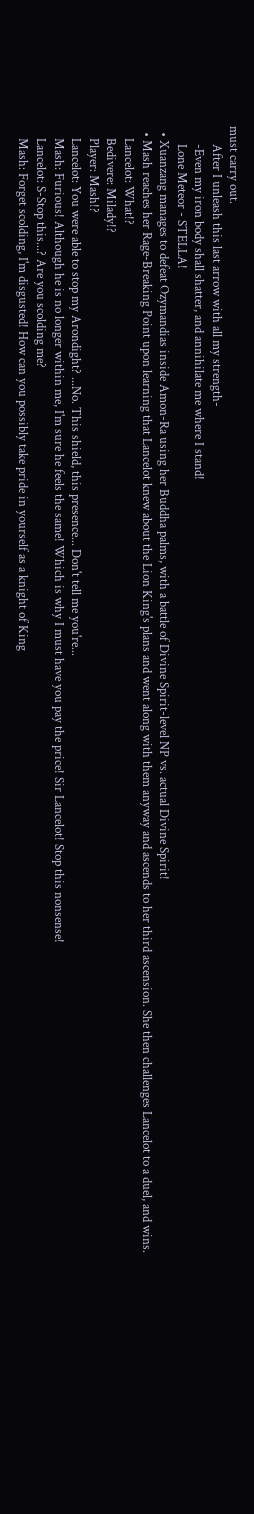must carry out.
      After I unleash this last arrow with all my strength-
      -Even my iron body shall shatter, and annihilate me where I stand!
      Lone Meteor - STELLA!
  • Xuanzang manages to defeat Ozymandias inside Amon-Ra using her Buddha palms, with a battle of Divine Spirit-level NP vs. actual Divine Spirit!
  • Mash reaches her Rage-Breaking Point upon learning that Lancelot knew about the Lion King's plans and went along with them anyway and ascends to her third ascension. She then challenges Lancelot to a duel, and wins.
    Lancelot: What!?
    Bedivere: Milady!?
    Player: Mash!?
    Lancelot: You were able to stop my Arondight? ...No. This shield, this presence... Don't tell me you're...
    Mash: Furious! Although he is no longer within me, I'm sure he feels the same! Which is why I must have you pay the price! Sir Lancelot! Stop this nonsense!
    Lancelot: S-Stop this...? Are you scolding me?
    Mash: Forget scolding, I'm disgusted! How can you possibly take pride in yourself as a knight of King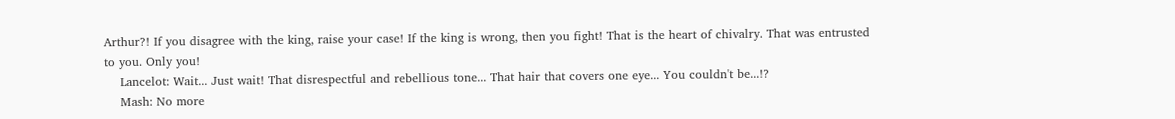Arthur?! If you disagree with the king, raise your case! If the king is wrong, then you fight! That is the heart of chivalry. That was entrusted to you. Only you!
    Lancelot: Wait... Just wait! That disrespectful and rebellious tone... That hair that covers one eye... You couldn't be...!?
    Mash: No more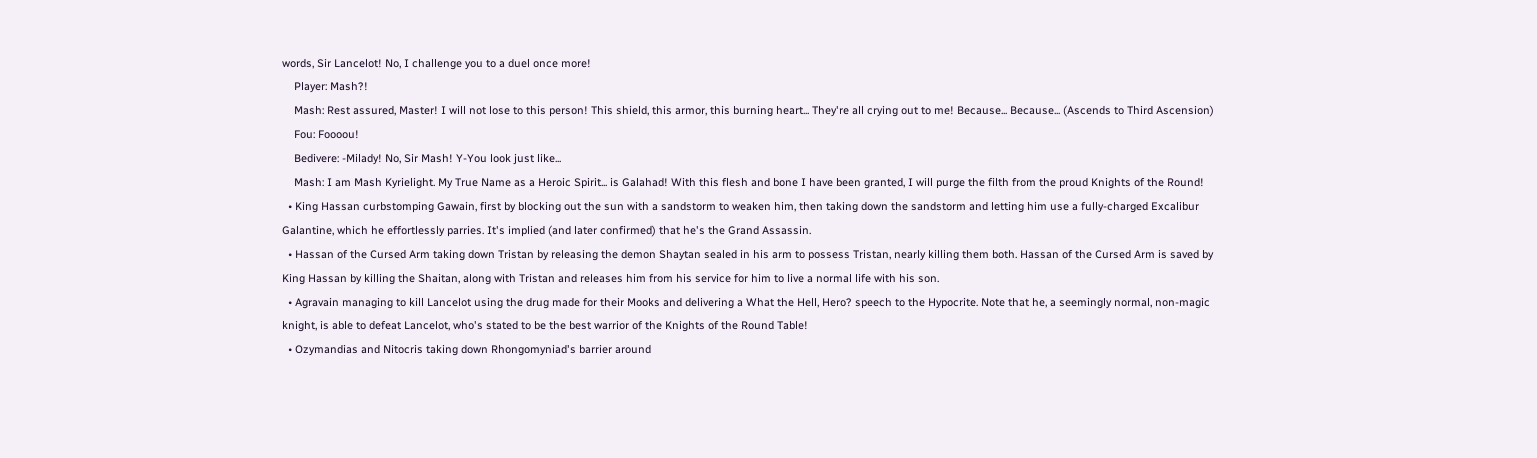words, Sir Lancelot! No, I challenge you to a duel once more!
    Player: Mash?!
    Mash: Rest assured, Master! I will not lose to this person! This shield, this armor, this burning heart... They're all crying out to me! Because... Because... (Ascends to Third Ascension)
    Fou: Foooou!
    Bedivere: -Milady! No, Sir Mash! Y-You look just like...
    Mash: I am Mash Kyrielight. My True Name as a Heroic Spirit... is Galahad! With this flesh and bone I have been granted, I will purge the filth from the proud Knights of the Round!
  • King Hassan curbstomping Gawain, first by blocking out the sun with a sandstorm to weaken him, then taking down the sandstorm and letting him use a fully-charged Excalibur Galantine, which he effortlessly parries. It's implied (and later confirmed) that he's the Grand Assassin.
  • Hassan of the Cursed Arm taking down Tristan by releasing the demon Shaytan sealed in his arm to possess Tristan, nearly killing them both. Hassan of the Cursed Arm is saved by King Hassan by killing the Shaitan, along with Tristan and releases him from his service for him to live a normal life with his son.
  • Agravain managing to kill Lancelot using the drug made for their Mooks and delivering a What the Hell, Hero? speech to the Hypocrite. Note that he, a seemingly normal, non-magic knight, is able to defeat Lancelot, who's stated to be the best warrior of the Knights of the Round Table!
  • Ozymandias and Nitocris taking down Rhongomyniad's barrier around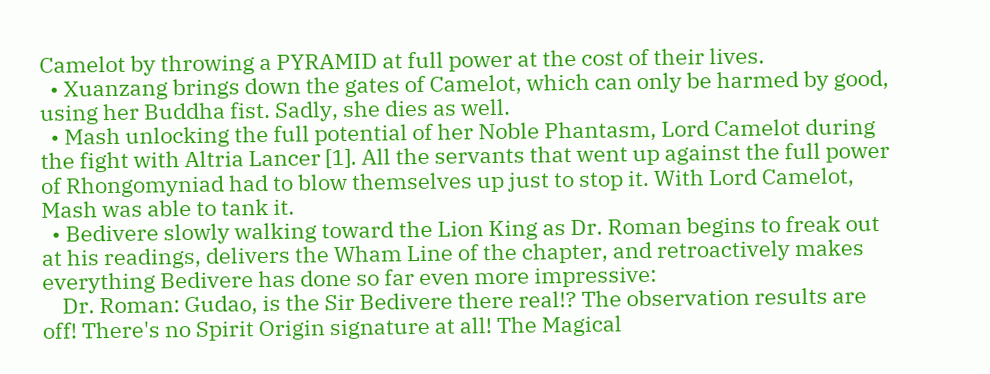Camelot by throwing a PYRAMID at full power at the cost of their lives.
  • Xuanzang brings down the gates of Camelot, which can only be harmed by good, using her Buddha fist. Sadly, she dies as well.
  • Mash unlocking the full potential of her Noble Phantasm, Lord Camelot during the fight with Altria Lancer [1]. All the servants that went up against the full power of Rhongomyniad had to blow themselves up just to stop it. With Lord Camelot, Mash was able to tank it.
  • Bedivere slowly walking toward the Lion King as Dr. Roman begins to freak out at his readings, delivers the Wham Line of the chapter, and retroactively makes everything Bedivere has done so far even more impressive:
    Dr. Roman: Gudao, is the Sir Bedivere there real!? The observation results are off! There's no Spirit Origin signature at all! The Magical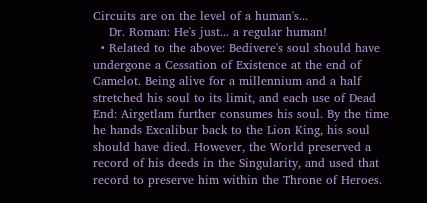Circuits are on the level of a human's...
    Dr. Roman: He's just... a regular human!
  • Related to the above: Bedivere's soul should have undergone a Cessation of Existence at the end of Camelot. Being alive for a millennium and a half stretched his soul to its limit, and each use of Dead End: Airgetlam further consumes his soul. By the time he hands Excalibur back to the Lion King, his soul should have died. However, the World preserved a record of his deeds in the Singularity, and used that record to preserve him within the Throne of Heroes.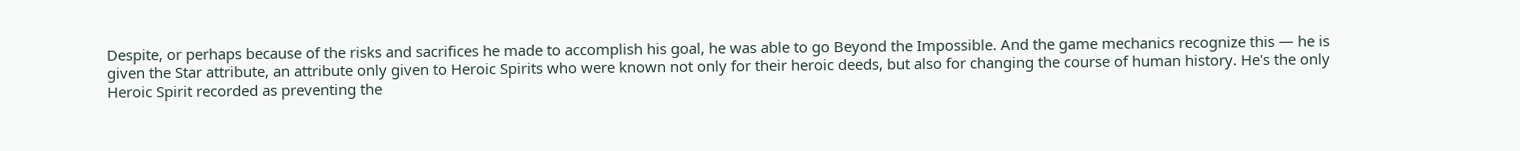Despite, or perhaps because of the risks and sacrifices he made to accomplish his goal, he was able to go Beyond the Impossible. And the game mechanics recognize this — he is given the Star attribute, an attribute only given to Heroic Spirits who were known not only for their heroic deeds, but also for changing the course of human history. He's the only Heroic Spirit recorded as preventing the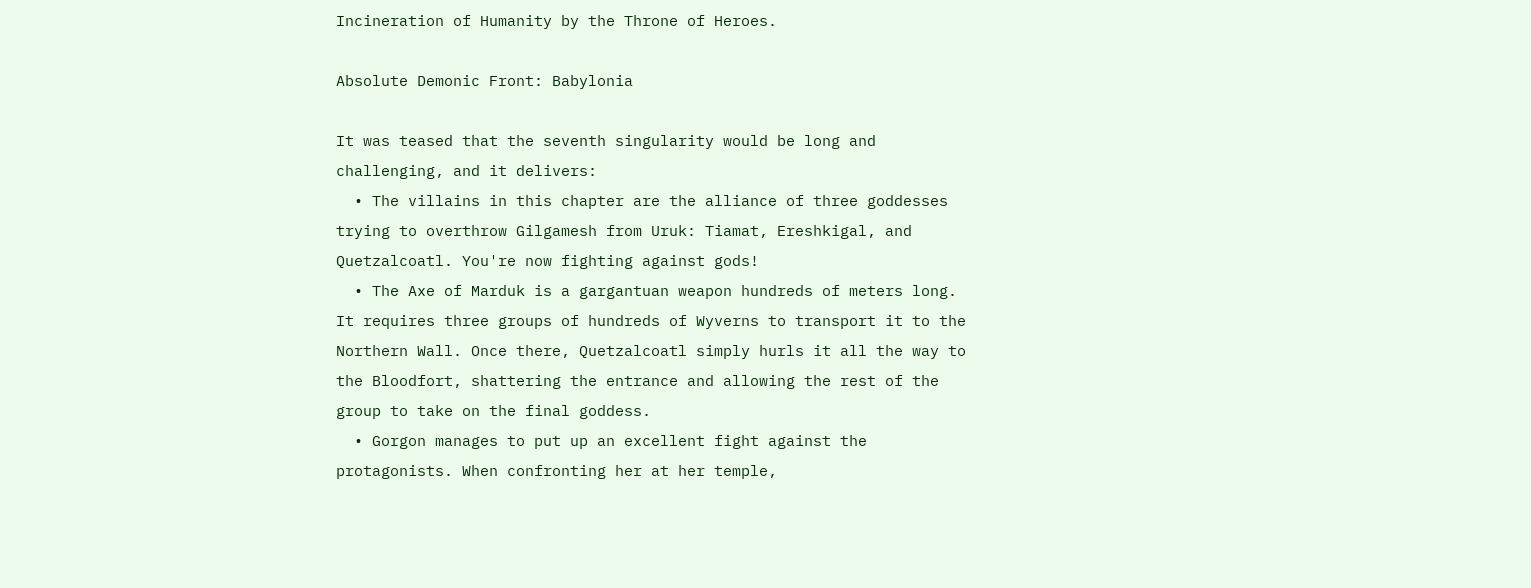Incineration of Humanity by the Throne of Heroes.

Absolute Demonic Front: Babylonia

It was teased that the seventh singularity would be long and challenging, and it delivers:
  • The villains in this chapter are the alliance of three goddesses trying to overthrow Gilgamesh from Uruk: Tiamat, Ereshkigal, and Quetzalcoatl. You're now fighting against gods!
  • The Axe of Marduk is a gargantuan weapon hundreds of meters long. It requires three groups of hundreds of Wyverns to transport it to the Northern Wall. Once there, Quetzalcoatl simply hurls it all the way to the Bloodfort, shattering the entrance and allowing the rest of the group to take on the final goddess.
  • Gorgon manages to put up an excellent fight against the protagonists. When confronting her at her temple,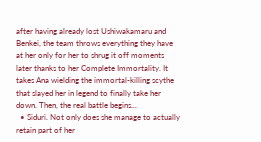after having already lost Ushiwakamaru and Benkei, the team throws everything they have at her only for her to shrug it off moments later thanks to her Complete Immortality. It takes Ana wielding the immortal-killing scythe that slayed her in legend to finally take her down. Then, the real battle begins...
  • Siduri. Not only does she manage to actually retain part of her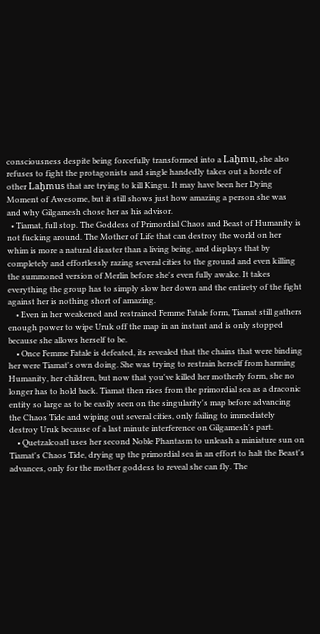consciousness despite being forcefully transformed into a Laḫmu, she also refuses to fight the protagonists and single handedly takes out a horde of other Laḫmus that are trying to kill Kingu. It may have been her Dying Moment of Awesome, but it still shows just how amazing a person she was and why Gilgamesh chose her as his advisor.
  • Tiamat, full stop. The Goddess of Primordial Chaos and Beast of Humanity is not fucking around. The Mother of Life that can destroy the world on her whim is more a natural disaster than a living being, and displays that by completely and effortlessly razing several cities to the ground and even killing the summoned version of Merlin before she's even fully awake. It takes everything the group has to simply slow her down and the entirety of the fight against her is nothing short of amazing.
    • Even in her weakened and restrained Femme Fatale form, Tiamat still gathers enough power to wipe Uruk off the map in an instant and is only stopped because she allows herself to be.
    • Once Femme Fatale is defeated, its revealed that the chains that were binding her were Tiamat's own doing. She was trying to restrain herself from harming Humanity, her children, but now that you've killed her motherly form, she no longer has to hold back. Tiamat then rises from the primordial sea as a draconic entity so large as to be easily seen on the singularity's map before advancing the Chaos Tide and wiping out several cities, only failing to immediately destroy Uruk because of a last minute interference on Gilgamesh's part.
    • Quetzalcoatl uses her second Noble Phantasm to unleash a miniature sun on Tiamat's Chaos Tide, drying up the primordial sea in an effort to halt the Beast's advances, only for the mother goddess to reveal she can fly. The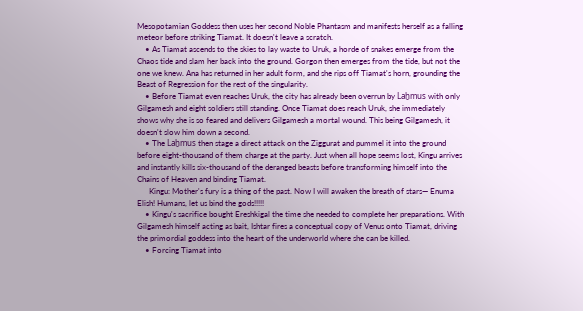Mesopotamian Goddess then uses her second Noble Phantasm and manifests herself as a falling meteor before striking Tiamat. It doesn't leave a scratch.
    • As Tiamat ascends to the skies to lay waste to Uruk, a horde of snakes emerge from the Chaos tide and slam her back into the ground. Gorgon then emerges from the tide, but not the one we knew. Ana has returned in her adult form, and she rips off Tiamat's horn, grounding the Beast of Regression for the rest of the singularity.
    • Before Tiamat even reaches Uruk, the city has already been overrun by Laḫmus with only Gilgamesh and eight soldiers still standing. Once Tiamat does reach Uruk, she immediately shows why she is so feared and delivers Gilgamesh a mortal wound. This being Gilgamesh, it doesn't slow him down a second.
    • The Laḫmus then stage a direct attack on the Ziggurat and pummel it into the ground before eight-thousand of them charge at the party. Just when all hope seems lost, Kingu arrives and instantly kills six-thousand of the deranged beasts before transforming himself into the Chains of Heaven and binding Tiamat.
      Kingu: Mother's fury is a thing of the past. Now I will awaken the breath of stars— Enuma Elish! Humans, let us bind the gods!!!!!
    • Kingu's sacrifice bought Ereshkigal the time she needed to complete her preparations. With Gilgamesh himself acting as bait, Ishtar fires a conceptual copy of Venus onto Tiamat, driving the primordial goddess into the heart of the underworld where she can be killed.
    • Forcing Tiamat into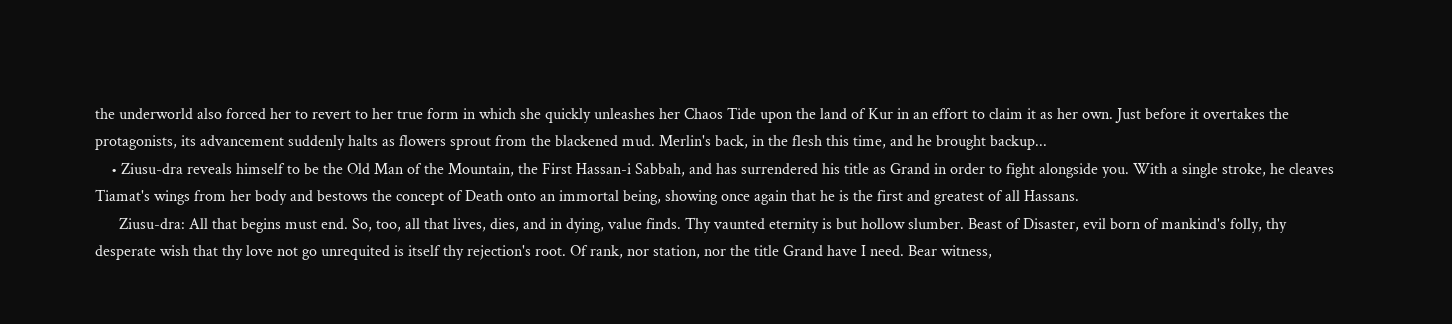the underworld also forced her to revert to her true form in which she quickly unleashes her Chaos Tide upon the land of Kur in an effort to claim it as her own. Just before it overtakes the protagonists, its advancement suddenly halts as flowers sprout from the blackened mud. Merlin's back, in the flesh this time, and he brought backup...
    • Ziusu-dra reveals himself to be the Old Man of the Mountain, the First Hassan-i Sabbah, and has surrendered his title as Grand in order to fight alongside you. With a single stroke, he cleaves Tiamat's wings from her body and bestows the concept of Death onto an immortal being, showing once again that he is the first and greatest of all Hassans.
      Ziusu-dra: All that begins must end. So, too, all that lives, dies, and in dying, value finds. Thy vaunted eternity is but hollow slumber. Beast of Disaster, evil born of mankind's folly, thy desperate wish that thy love not go unrequited is itself thy rejection's root. Of rank, nor station, nor the title Grand have I need. Bear witness,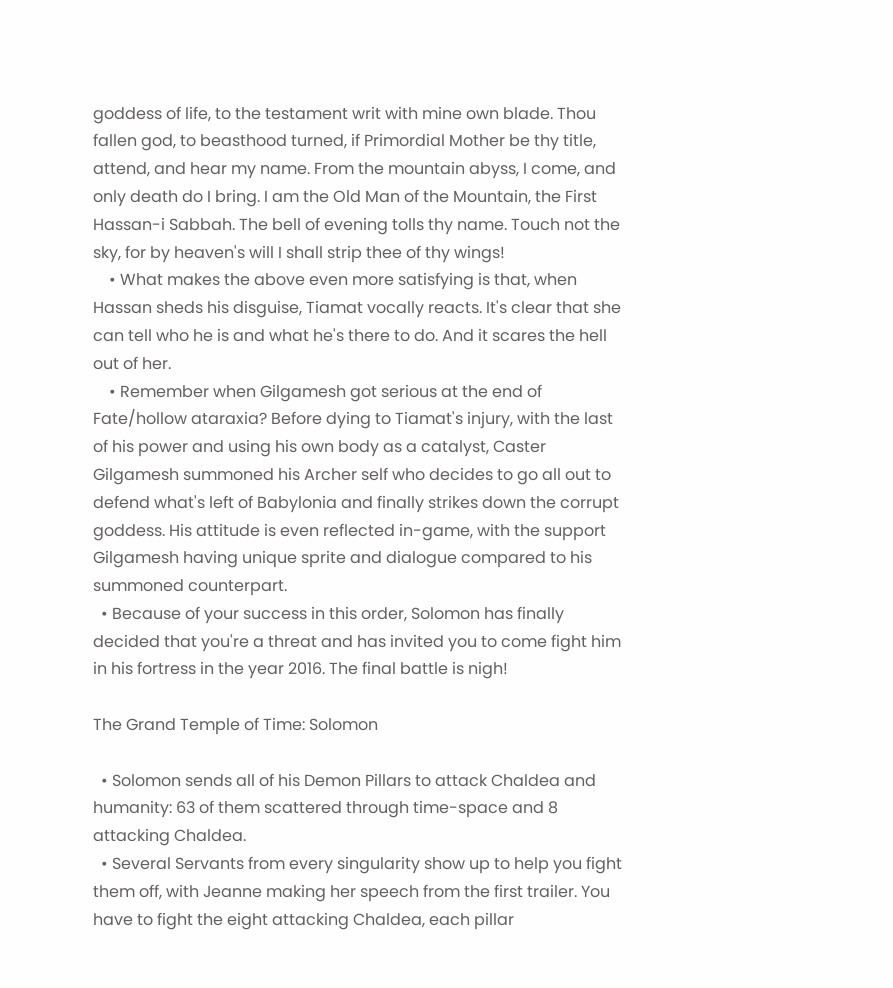goddess of life, to the testament writ with mine own blade. Thou fallen god, to beasthood turned, if Primordial Mother be thy title, attend, and hear my name. From the mountain abyss, I come, and only death do I bring. I am the Old Man of the Mountain, the First Hassan-i Sabbah. The bell of evening tolls thy name. Touch not the sky, for by heaven's will I shall strip thee of thy wings!
    • What makes the above even more satisfying is that, when Hassan sheds his disguise, Tiamat vocally reacts. It's clear that she can tell who he is and what he's there to do. And it scares the hell out of her.
    • Remember when Gilgamesh got serious at the end of Fate/hollow ataraxia? Before dying to Tiamat's injury, with the last of his power and using his own body as a catalyst, Caster Gilgamesh summoned his Archer self who decides to go all out to defend what's left of Babylonia and finally strikes down the corrupt goddess. His attitude is even reflected in-game, with the support Gilgamesh having unique sprite and dialogue compared to his summoned counterpart.
  • Because of your success in this order, Solomon has finally decided that you're a threat and has invited you to come fight him in his fortress in the year 2016. The final battle is nigh!

The Grand Temple of Time: Solomon

  • Solomon sends all of his Demon Pillars to attack Chaldea and humanity: 63 of them scattered through time-space and 8 attacking Chaldea.
  • Several Servants from every singularity show up to help you fight them off, with Jeanne making her speech from the first trailer. You have to fight the eight attacking Chaldea, each pillar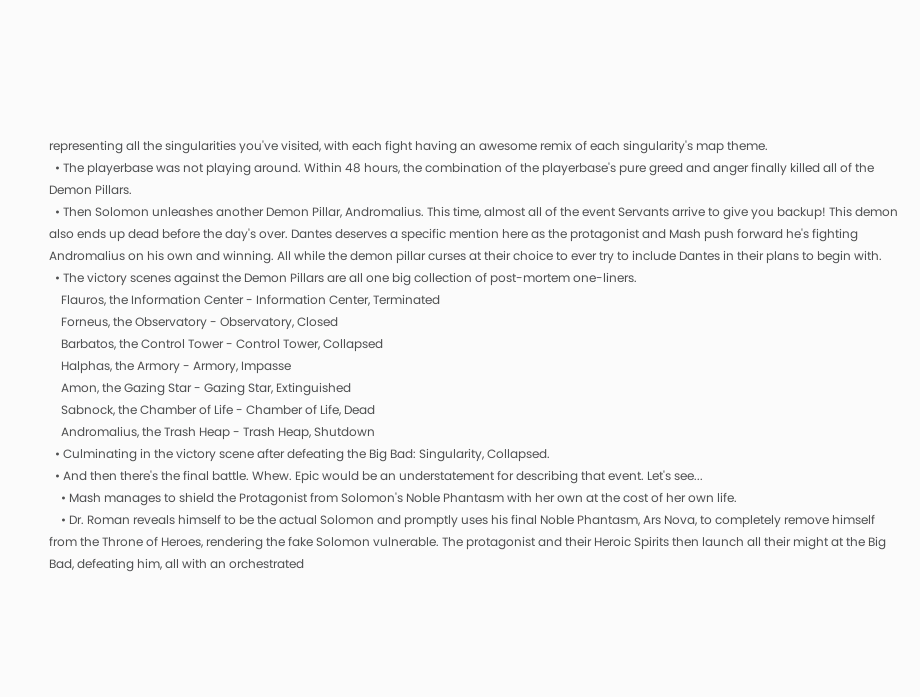representing all the singularities you've visited, with each fight having an awesome remix of each singularity's map theme.
  • The playerbase was not playing around. Within 48 hours, the combination of the playerbase's pure greed and anger finally killed all of the Demon Pillars.
  • Then Solomon unleashes another Demon Pillar, Andromalius. This time, almost all of the event Servants arrive to give you backup! This demon also ends up dead before the day's over. Dantes deserves a specific mention here as the protagonist and Mash push forward he's fighting Andromalius on his own and winning. All while the demon pillar curses at their choice to ever try to include Dantes in their plans to begin with.
  • The victory scenes against the Demon Pillars are all one big collection of post-mortem one-liners.
    Flauros, the Information Center - Information Center, Terminated
    Forneus, the Observatory - Observatory, Closed
    Barbatos, the Control Tower - Control Tower, Collapsed
    Halphas, the Armory - Armory, Impasse
    Amon, the Gazing Star - Gazing Star, Extinguished
    Sabnock, the Chamber of Life - Chamber of Life, Dead
    Andromalius, the Trash Heap - Trash Heap, Shutdown
  • Culminating in the victory scene after defeating the Big Bad: Singularity, Collapsed.
  • And then there's the final battle. Whew. Epic would be an understatement for describing that event. Let's see...
    • Mash manages to shield the Protagonist from Solomon's Noble Phantasm with her own at the cost of her own life.
    • Dr. Roman reveals himself to be the actual Solomon and promptly uses his final Noble Phantasm, Ars Nova, to completely remove himself from the Throne of Heroes, rendering the fake Solomon vulnerable. The protagonist and their Heroic Spirits then launch all their might at the Big Bad, defeating him, all with an orchestrated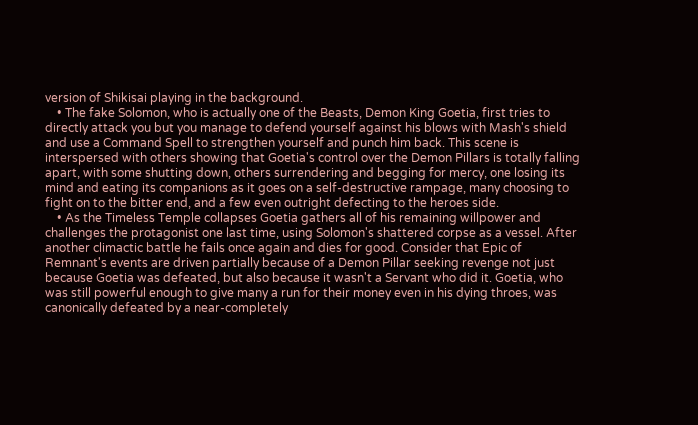version of Shikisai playing in the background.
    • The fake Solomon, who is actually one of the Beasts, Demon King Goetia, first tries to directly attack you but you manage to defend yourself against his blows with Mash's shield and use a Command Spell to strengthen yourself and punch him back. This scene is interspersed with others showing that Goetia's control over the Demon Pillars is totally falling apart, with some shutting down, others surrendering and begging for mercy, one losing its mind and eating its companions as it goes on a self-destructive rampage, many choosing to fight on to the bitter end, and a few even outright defecting to the heroes side.
    • As the Timeless Temple collapses Goetia gathers all of his remaining willpower and challenges the protagonist one last time, using Solomon's shattered corpse as a vessel. After another climactic battle he fails once again and dies for good. Consider that Epic of Remnant's events are driven partially because of a Demon Pillar seeking revenge not just because Goetia was defeated, but also because it wasn't a Servant who did it. Goetia, who was still powerful enough to give many a run for their money even in his dying throes, was canonically defeated by a near-completely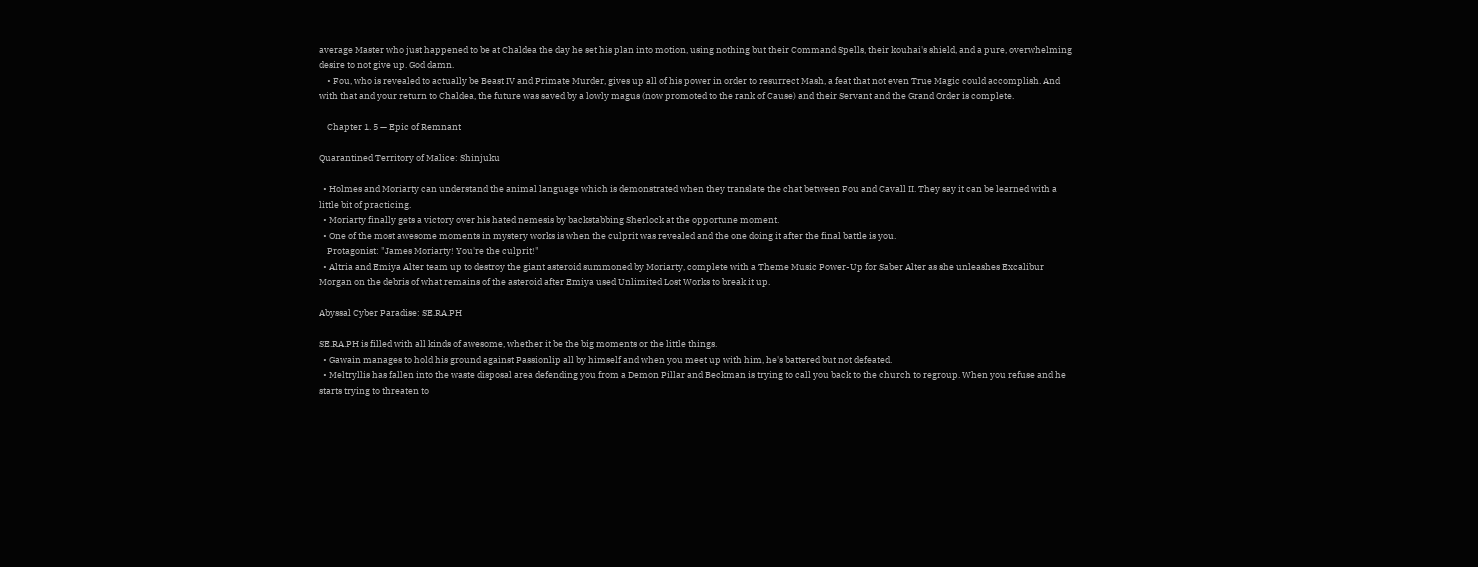average Master who just happened to be at Chaldea the day he set his plan into motion, using nothing but their Command Spells, their kouhai's shield, and a pure, overwhelming desire to not give up. God damn.
    • Fou, who is revealed to actually be Beast IV and Primate Murder, gives up all of his power in order to resurrect Mash, a feat that not even True Magic could accomplish. And with that and your return to Chaldea, the future was saved by a lowly magus (now promoted to the rank of Cause) and their Servant and the Grand Order is complete.

    Chapter 1. 5 — Epic of Remnant

Quarantined Territory of Malice: Shinjuku

  • Holmes and Moriarty can understand the animal language which is demonstrated when they translate the chat between Fou and Cavall II. They say it can be learned with a little bit of practicing.
  • Moriarty finally gets a victory over his hated nemesis by backstabbing Sherlock at the opportune moment.
  • One of the most awesome moments in mystery works is when the culprit was revealed and the one doing it after the final battle is you.
    Protagonist: "James Moriarty! You're the culprit!"
  • Altria and Emiya Alter team up to destroy the giant asteroid summoned by Moriarty, complete with a Theme Music Power-Up for Saber Alter as she unleashes Excalibur Morgan on the debris of what remains of the asteroid after Emiya used Unlimited Lost Works to break it up.

Abyssal Cyber Paradise: SE.RA.PH

SE.RA.PH is filled with all kinds of awesome, whether it be the big moments or the little things.
  • Gawain manages to hold his ground against Passionlip all by himself and when you meet up with him, he's battered but not defeated.
  • Meltryllis has fallen into the waste disposal area defending you from a Demon Pillar and Beckman is trying to call you back to the church to regroup. When you refuse and he starts trying to threaten to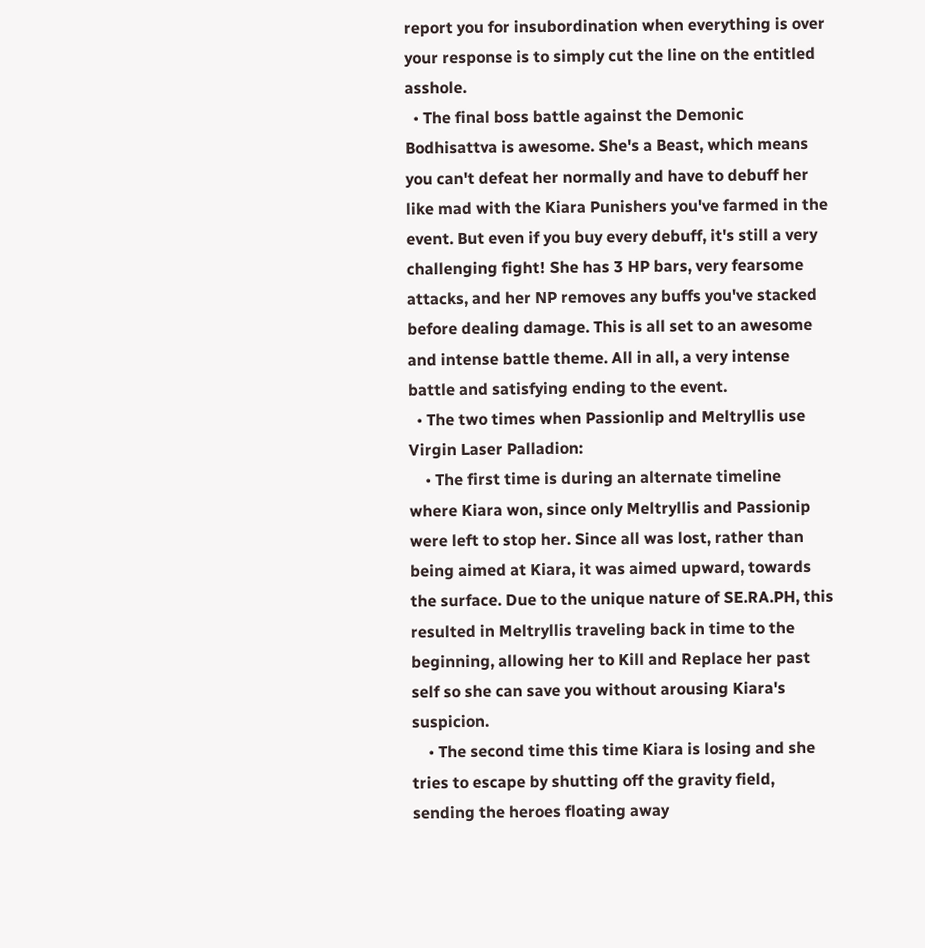report you for insubordination when everything is over your response is to simply cut the line on the entitled asshole.
  • The final boss battle against the Demonic Bodhisattva is awesome. She's a Beast, which means you can't defeat her normally and have to debuff her like mad with the Kiara Punishers you've farmed in the event. But even if you buy every debuff, it's still a very challenging fight! She has 3 HP bars, very fearsome attacks, and her NP removes any buffs you've stacked before dealing damage. This is all set to an awesome and intense battle theme. All in all, a very intense battle and satisfying ending to the event.
  • The two times when Passionlip and Meltryllis use Virgin Laser Palladion:
    • The first time is during an alternate timeline where Kiara won, since only Meltryllis and Passionip were left to stop her. Since all was lost, rather than being aimed at Kiara, it was aimed upward, towards the surface. Due to the unique nature of SE.RA.PH, this resulted in Meltryllis traveling back in time to the beginning, allowing her to Kill and Replace her past self so she can save you without arousing Kiara's suspicion.
    • The second time this time Kiara is losing and she tries to escape by shutting off the gravity field, sending the heroes floating away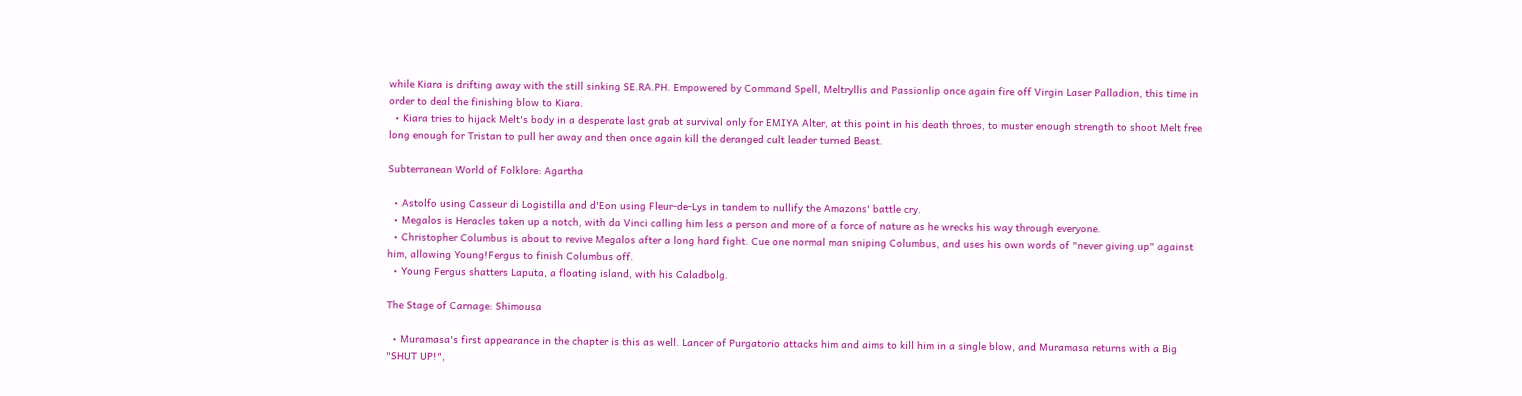while Kiara is drifting away with the still sinking SE.RA.PH. Empowered by Command Spell, Meltryllis and Passionlip once again fire off Virgin Laser Palladion, this time in order to deal the finishing blow to Kiara.
  • Kiara tries to hijack Melt's body in a desperate last grab at survival only for EMIYA Alter, at this point in his death throes, to muster enough strength to shoot Melt free long enough for Tristan to pull her away and then once again kill the deranged cult leader turned Beast.

Subterranean World of Folklore: Agartha

  • Astolfo using Casseur di Logistilla and d'Eon using Fleur-de-Lys in tandem to nullify the Amazons' battle cry.
  • Megalos is Heracles taken up a notch, with da Vinci calling him less a person and more of a force of nature as he wrecks his way through everyone.
  • Christopher Columbus is about to revive Megalos after a long hard fight. Cue one normal man sniping Columbus, and uses his own words of "never giving up" against him, allowing Young!Fergus to finish Columbus off.
  • Young Fergus shatters Laputa, a floating island, with his Caladbolg.

The Stage of Carnage: Shimousa

  • Muramasa's first appearance in the chapter is this as well. Lancer of Purgatorio attacks him and aims to kill him in a single blow, and Muramasa returns with a Big "SHUT UP!",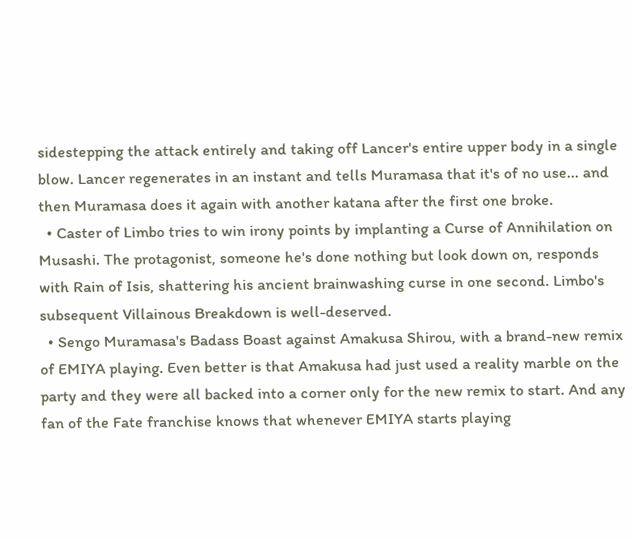sidestepping the attack entirely and taking off Lancer's entire upper body in a single blow. Lancer regenerates in an instant and tells Muramasa that it's of no use... and then Muramasa does it again with another katana after the first one broke.
  • Caster of Limbo tries to win irony points by implanting a Curse of Annihilation on Musashi. The protagonist, someone he's done nothing but look down on, responds with Rain of Isis, shattering his ancient brainwashing curse in one second. Limbo's subsequent Villainous Breakdown is well-deserved.
  • Sengo Muramasa's Badass Boast against Amakusa Shirou, with a brand-new remix of EMIYA playing. Even better is that Amakusa had just used a reality marble on the party and they were all backed into a corner only for the new remix to start. And any fan of the Fate franchise knows that whenever EMIYA starts playing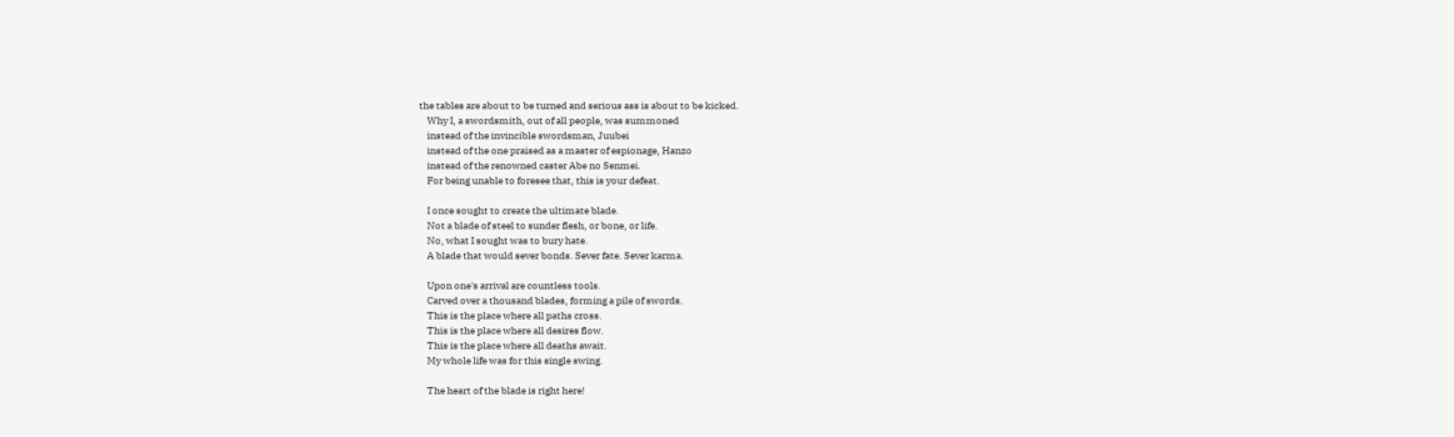the tables are about to be turned and serious ass is about to be kicked.
    Why I, a swordsmith, out of all people, was summoned
    instead of the invincible swordsman, Juubei
    instead of the one praised as a master of espionage, Hanzo
    instead of the renowned caster Abe no Senmei.
    For being unable to foresee that, this is your defeat.

    I once sought to create the ultimate blade.
    Not a blade of steel to sunder flesh, or bone, or life.
    No, what I sought was to bury hate.
    A blade that would sever bonds. Sever fate. Sever karma.

    Upon one's arrival are countless tools.
    Carved over a thousand blades, forming a pile of swords.
    This is the place where all paths cross.
    This is the place where all desires flow.
    This is the place where all deaths await.
    My whole life was for this single swing.

    The heart of the blade is right here!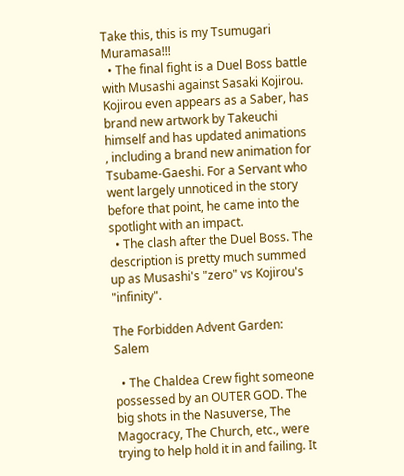Take this, this is my Tsumugari Muramasa!!!
  • The final fight is a Duel Boss battle with Musashi against Sasaki Kojirou. Kojirou even appears as a Saber, has brand new artwork by Takeuchi himself and has updated animations , including a brand new animation for Tsubame-Gaeshi. For a Servant who went largely unnoticed in the story before that point, he came into the spotlight with an impact.
  • The clash after the Duel Boss. The description is pretty much summed up as Musashi's "zero" vs Kojirou's "infinity".

The Forbidden Advent Garden: Salem

  • The Chaldea Crew fight someone possessed by an OUTER GOD. The big shots in the Nasuverse, The Magocracy, The Church, etc., were trying to help hold it in and failing. It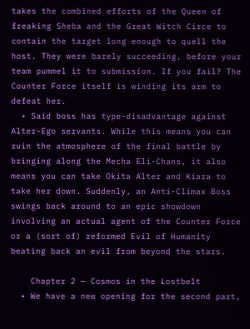takes the combined efforts of the Queen of freaking Sheba and the Great Witch Circe to contain the target long enough to quell the host. They were barely succeeding, before your team pummel it to submission. If you fail? The Counter Force itself is winding its arm to defeat her.
  • Said boss has type-disadvantage against Alter-Ego servants. While this means you can ruin the atmosphere of the final battle by bringing along the Mecha Eli-Chans, it also means you can take Okita Alter and Kiara to take her down. Suddenly, an Anti-Climax Boss swings back around to an epic showdown involving an actual agent of the Counter Force or a (sort of) reformed Evil of Humanity beating back an evil from beyond the stars.

    Chapter 2 — Cosmos in the Lostbelt
  • We have a new opening for the second part,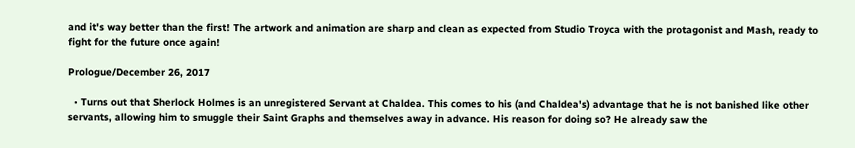and it's way better than the first! The artwork and animation are sharp and clean as expected from Studio Troyca with the protagonist and Mash, ready to fight for the future once again!

Prologue/December 26, 2017

  • Turns out that Sherlock Holmes is an unregistered Servant at Chaldea. This comes to his (and Chaldea's) advantage that he is not banished like other servants, allowing him to smuggle their Saint Graphs and themselves away in advance. His reason for doing so? He already saw the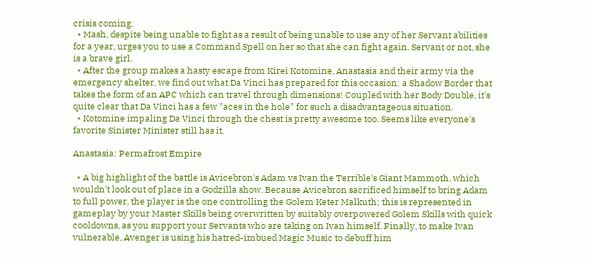crisis coming.
  • Mash, despite being unable to fight as a result of being unable to use any of her Servant abilities for a year, urges you to use a Command Spell on her so that she can fight again. Servant or not, she is a brave girl.
  • After the group makes a hasty escape from Kirei Kotomine, Anastasia and their army via the emergency shelter, we find out what Da Vinci has prepared for this occasion: a Shadow Border that takes the form of an APC which can travel through dimensions! Coupled with her Body Double, it's quite clear that Da Vinci has a few "aces in the hole" for such a disadvantageous situation.
  • Kotomine impaling Da Vinci through the chest is pretty awesome too. Seems like everyone's favorite Sinister Minister still has it.

Anastasia: Permafrost Empire

  • A big highlight of the battle is Avicebron's Adam vs Ivan the Terrible's Giant Mammoth, which wouldn't look out of place in a Godzilla show. Because Avicebron sacrificed himself to bring Adam to full power, the player is the one controlling the Golem Keter Malkuth; this is represented in gameplay by your Master Skills being overwritten by suitably overpowered Golem Skills with quick cooldowns, as you support your Servants who are taking on Ivan himself. Finally, to make Ivan vulnerable, Avenger is using his hatred-imbued Magic Music to debuff him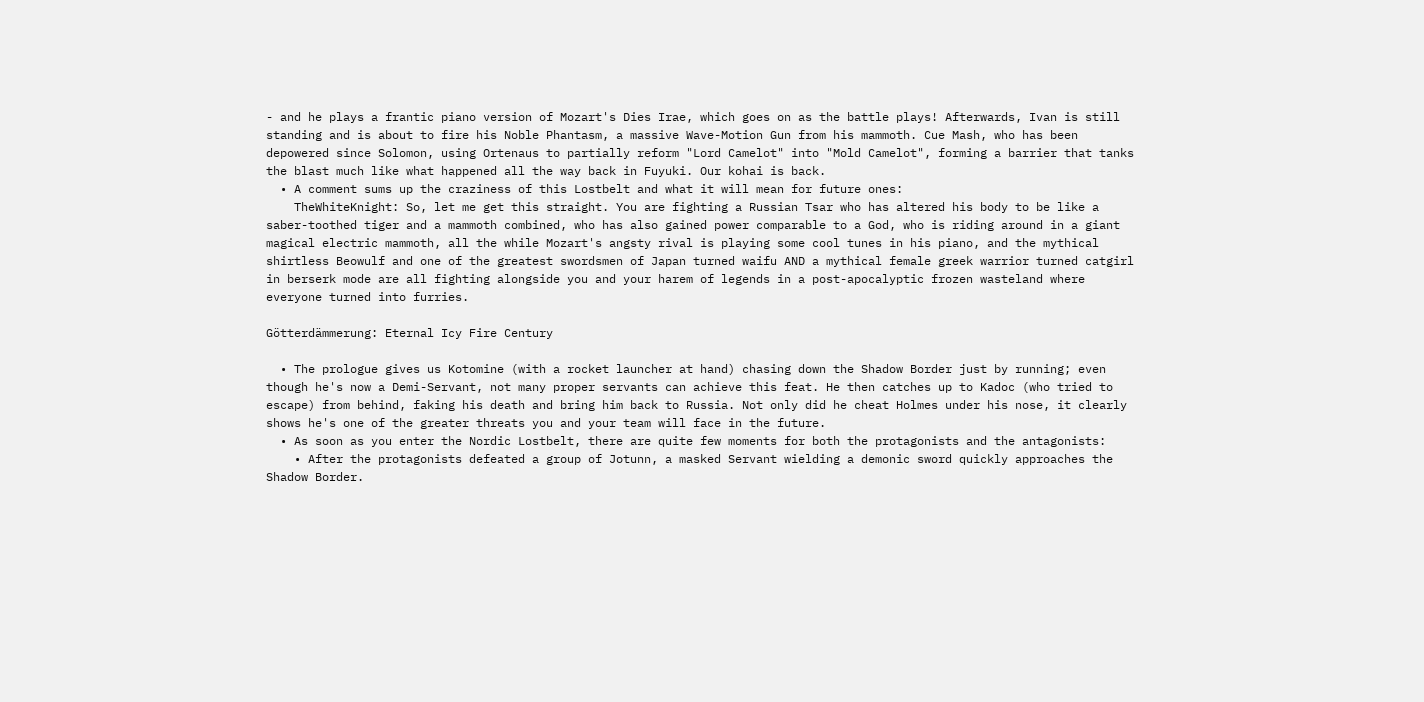- and he plays a frantic piano version of Mozart's Dies Irae, which goes on as the battle plays! Afterwards, Ivan is still standing and is about to fire his Noble Phantasm, a massive Wave-Motion Gun from his mammoth. Cue Mash, who has been depowered since Solomon, using Ortenaus to partially reform "Lord Camelot" into "Mold Camelot", forming a barrier that tanks the blast much like what happened all the way back in Fuyuki. Our kohai is back.
  • A comment sums up the craziness of this Lostbelt and what it will mean for future ones:
    TheWhiteKnight: So, let me get this straight. You are fighting a Russian Tsar who has altered his body to be like a saber-toothed tiger and a mammoth combined, who has also gained power comparable to a God, who is riding around in a giant magical electric mammoth, all the while Mozart's angsty rival is playing some cool tunes in his piano, and the mythical shirtless Beowulf and one of the greatest swordsmen of Japan turned waifu AND a mythical female greek warrior turned catgirl in berserk mode are all fighting alongside you and your harem of legends in a post-apocalyptic frozen wasteland where everyone turned into furries.

Götterdämmerung: Eternal Icy Fire Century

  • The prologue gives us Kotomine (with a rocket launcher at hand) chasing down the Shadow Border just by running; even though he's now a Demi-Servant, not many proper servants can achieve this feat. He then catches up to Kadoc (who tried to escape) from behind, faking his death and bring him back to Russia. Not only did he cheat Holmes under his nose, it clearly shows he's one of the greater threats you and your team will face in the future.
  • As soon as you enter the Nordic Lostbelt, there are quite few moments for both the protagonists and the antagonists:
    • After the protagonists defeated a group of Jotunn, a masked Servant wielding a demonic sword quickly approaches the Shadow Border.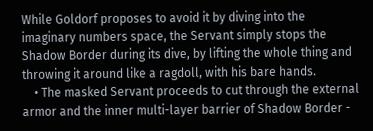While Goldorf proposes to avoid it by diving into the imaginary numbers space, the Servant simply stops the Shadow Border during its dive, by lifting the whole thing and throwing it around like a ragdoll, with his bare hands.
    • The masked Servant proceeds to cut through the external armor and the inner multi-layer barrier of Shadow Border -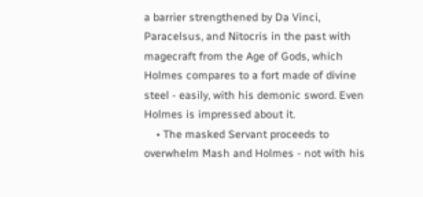a barrier strengthened by Da Vinci, Paracelsus, and Nitocris in the past with magecraft from the Age of Gods, which Holmes compares to a fort made of divine steel - easily, with his demonic sword. Even Holmes is impressed about it.
    • The masked Servant proceeds to overwhelm Mash and Holmes - not with his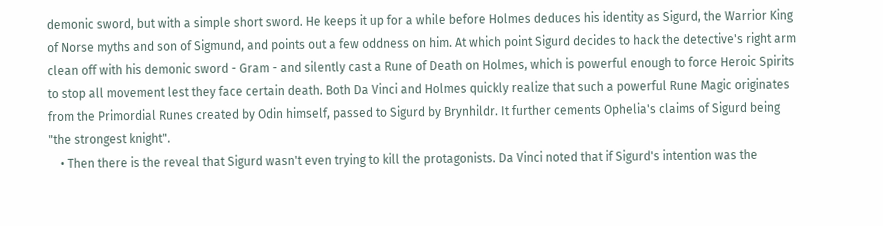demonic sword, but with a simple short sword. He keeps it up for a while before Holmes deduces his identity as Sigurd, the Warrior King of Norse myths and son of Sigmund, and points out a few oddness on him. At which point Sigurd decides to hack the detective's right arm clean off with his demonic sword - Gram - and silently cast a Rune of Death on Holmes, which is powerful enough to force Heroic Spirits to stop all movement lest they face certain death. Both Da Vinci and Holmes quickly realize that such a powerful Rune Magic originates from the Primordial Runes created by Odin himself, passed to Sigurd by Brynhildr. It further cements Ophelia's claims of Sigurd being "the strongest knight".
    • Then there is the reveal that Sigurd wasn't even trying to kill the protagonists. Da Vinci noted that if Sigurd's intention was the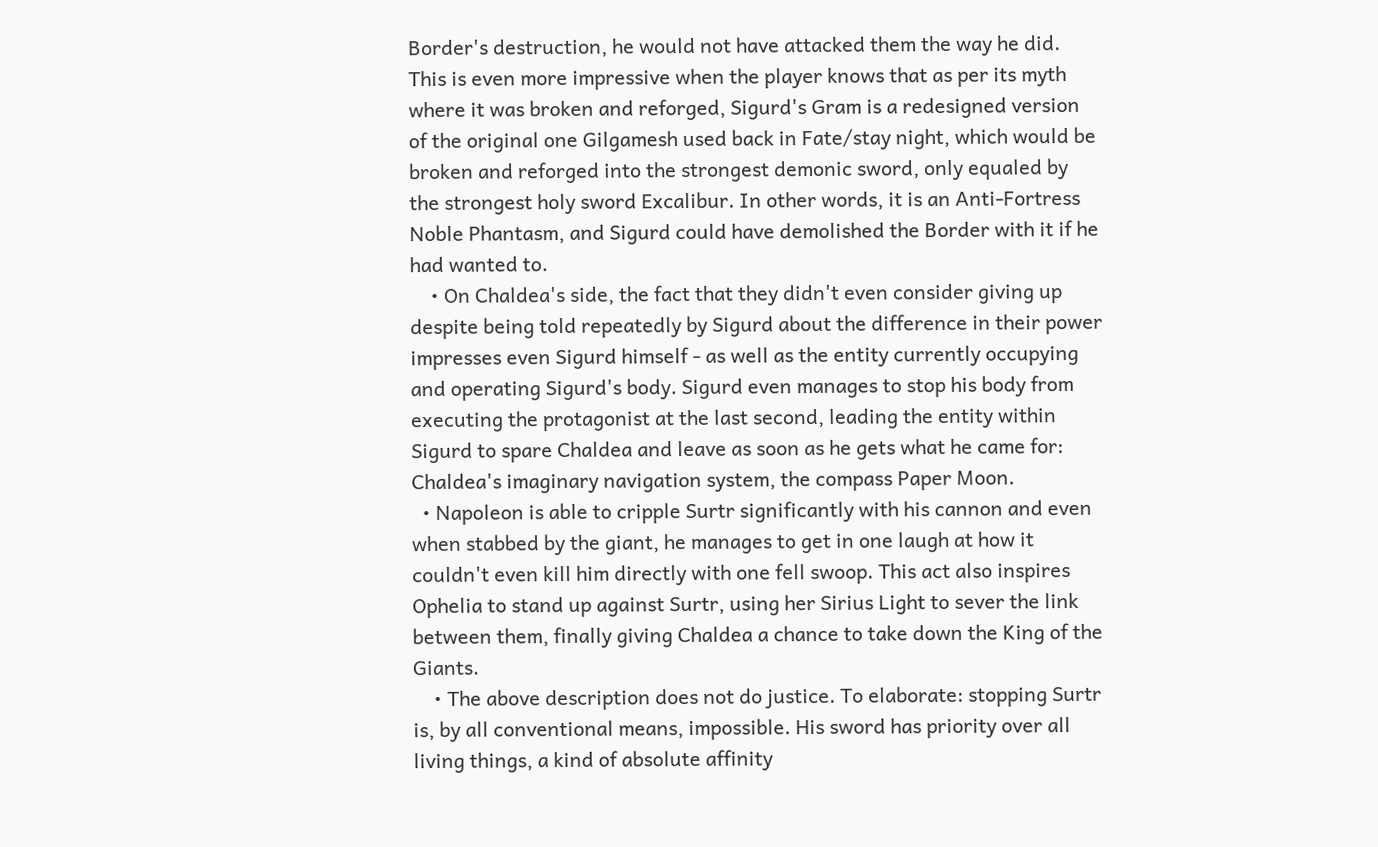Border's destruction, he would not have attacked them the way he did. This is even more impressive when the player knows that as per its myth where it was broken and reforged, Sigurd's Gram is a redesigned version of the original one Gilgamesh used back in Fate/stay night, which would be broken and reforged into the strongest demonic sword, only equaled by the strongest holy sword Excalibur. In other words, it is an Anti-Fortress Noble Phantasm, and Sigurd could have demolished the Border with it if he had wanted to.
    • On Chaldea's side, the fact that they didn't even consider giving up despite being told repeatedly by Sigurd about the difference in their power impresses even Sigurd himself - as well as the entity currently occupying and operating Sigurd's body. Sigurd even manages to stop his body from executing the protagonist at the last second, leading the entity within Sigurd to spare Chaldea and leave as soon as he gets what he came for: Chaldea's imaginary navigation system, the compass Paper Moon.
  • Napoleon is able to cripple Surtr significantly with his cannon and even when stabbed by the giant, he manages to get in one laugh at how it couldn't even kill him directly with one fell swoop. This act also inspires Ophelia to stand up against Surtr, using her Sirius Light to sever the link between them, finally giving Chaldea a chance to take down the King of the Giants.
    • The above description does not do justice. To elaborate: stopping Surtr is, by all conventional means, impossible. His sword has priority over all living things, a kind of absolute affinity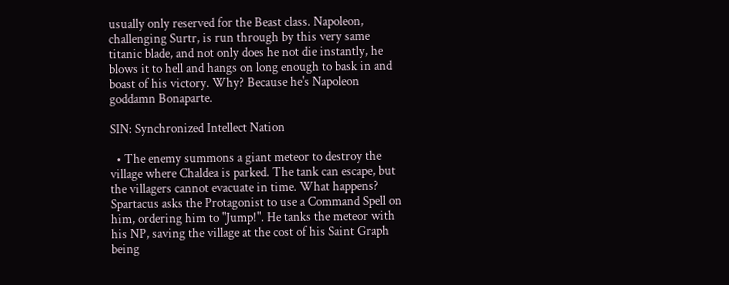usually only reserved for the Beast class. Napoleon, challenging Surtr, is run through by this very same titanic blade, and not only does he not die instantly, he blows it to hell and hangs on long enough to bask in and boast of his victory. Why? Because he's Napoleon goddamn Bonaparte.

SIN: Synchronized Intellect Nation

  • The enemy summons a giant meteor to destroy the village where Chaldea is parked. The tank can escape, but the villagers cannot evacuate in time. What happens? Spartacus asks the Protagonist to use a Command Spell on him, ordering him to "Jump!". He tanks the meteor with his NP, saving the village at the cost of his Saint Graph being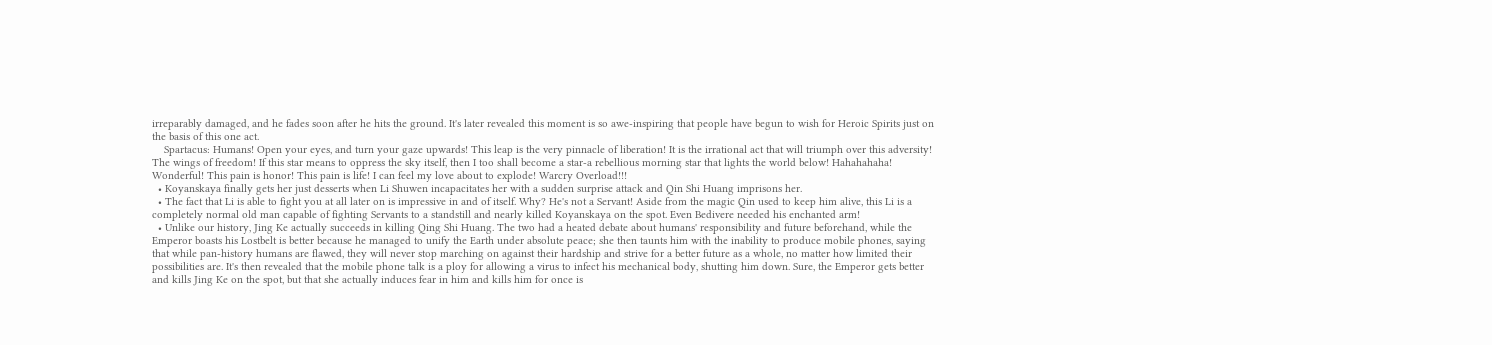irreparably damaged, and he fades soon after he hits the ground. It's later revealed this moment is so awe-inspiring that people have begun to wish for Heroic Spirits just on the basis of this one act.
    Spartacus: Humans! Open your eyes, and turn your gaze upwards! This leap is the very pinnacle of liberation! It is the irrational act that will triumph over this adversity! The wings of freedom! If this star means to oppress the sky itself, then I too shall become a star-a rebellious morning star that lights the world below! Hahahahaha! Wonderful! This pain is honor! This pain is life! I can feel my love about to explode! Warcry Overload!!!
  • Koyanskaya finally gets her just desserts when Li Shuwen incapacitates her with a sudden surprise attack and Qin Shi Huang imprisons her.
  • The fact that Li is able to fight you at all later on is impressive in and of itself. Why? He's not a Servant! Aside from the magic Qin used to keep him alive, this Li is a completely normal old man capable of fighting Servants to a standstill and nearly killed Koyanskaya on the spot. Even Bedivere needed his enchanted arm!
  • Unlike our history, Jing Ke actually succeeds in killing Qing Shi Huang. The two had a heated debate about humans' responsibility and future beforehand, while the Emperor boasts his Lostbelt is better because he managed to unify the Earth under absolute peace; she then taunts him with the inability to produce mobile phones, saying that while pan-history humans are flawed, they will never stop marching on against their hardship and strive for a better future as a whole, no matter how limited their possibilities are. It's then revealed that the mobile phone talk is a ploy for allowing a virus to infect his mechanical body, shutting him down. Sure, the Emperor gets better and kills Jing Ke on the spot, but that she actually induces fear in him and kills him for once is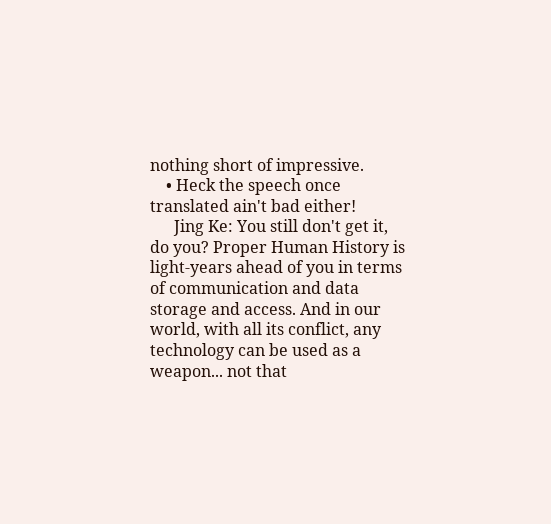nothing short of impressive.
    • Heck the speech once translated ain't bad either!
      Jing Ke: You still don't get it, do you? Proper Human History is light-years ahead of you in terms of communication and data storage and access. And in our world, with all its conflict, any technology can be used as a weapon... not that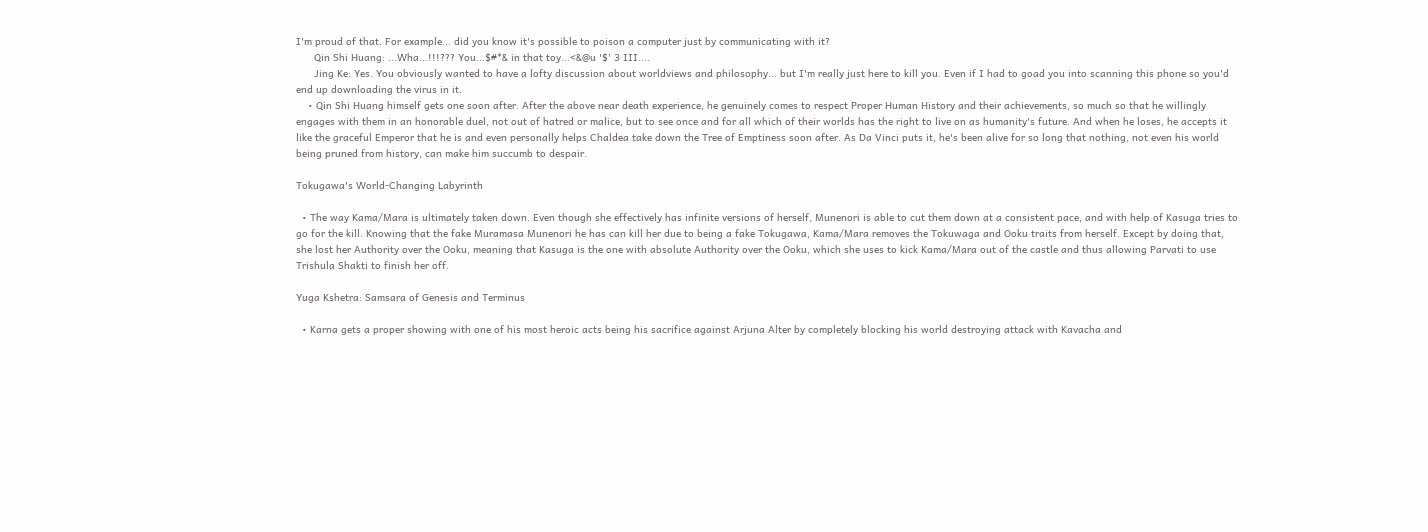I'm proud of that. For example... did you know it's possible to poison a computer just by communicating with it?
      Qin Shi Huang: ...Wha...!!!??? You...$#*& in that toy...<&@u '$' 3 III....
      Jing Ke: Yes. You obviously wanted to have a lofty discussion about worldviews and philosophy... but I'm really just here to kill you. Even if I had to goad you into scanning this phone so you'd end up downloading the virus in it.
    • Qin Shi Huang himself gets one soon after. After the above near death experience, he genuinely comes to respect Proper Human History and their achievements, so much so that he willingly engages with them in an honorable duel, not out of hatred or malice, but to see once and for all which of their worlds has the right to live on as humanity's future. And when he loses, he accepts it like the graceful Emperor that he is and even personally helps Chaldea take down the Tree of Emptiness soon after. As Da Vinci puts it, he's been alive for so long that nothing, not even his world being pruned from history, can make him succumb to despair.

Tokugawa's World-Changing Labyrinth

  • The way Kama/Mara is ultimately taken down. Even though she effectively has infinite versions of herself, Munenori is able to cut them down at a consistent pace, and with help of Kasuga tries to go for the kill. Knowing that the fake Muramasa Munenori he has can kill her due to being a fake Tokugawa, Kama/Mara removes the Tokuwaga and Ooku traits from herself. Except by doing that, she lost her Authority over the Ooku, meaning that Kasuga is the one with absolute Authority over the Ooku, which she uses to kick Kama/Mara out of the castle and thus allowing Parvati to use Trishula Shakti to finish her off.

Yuga Kshetra: Samsara of Genesis and Terminus

  • Karna gets a proper showing with one of his most heroic acts being his sacrifice against Arjuna Alter by completely blocking his world destroying attack with Kavacha and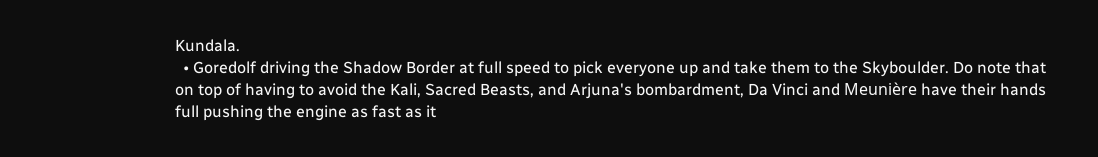Kundala.
  • Goredolf driving the Shadow Border at full speed to pick everyone up and take them to the Skyboulder. Do note that on top of having to avoid the Kali, Sacred Beasts, and Arjuna's bombardment, Da Vinci and Meunière have their hands full pushing the engine as fast as it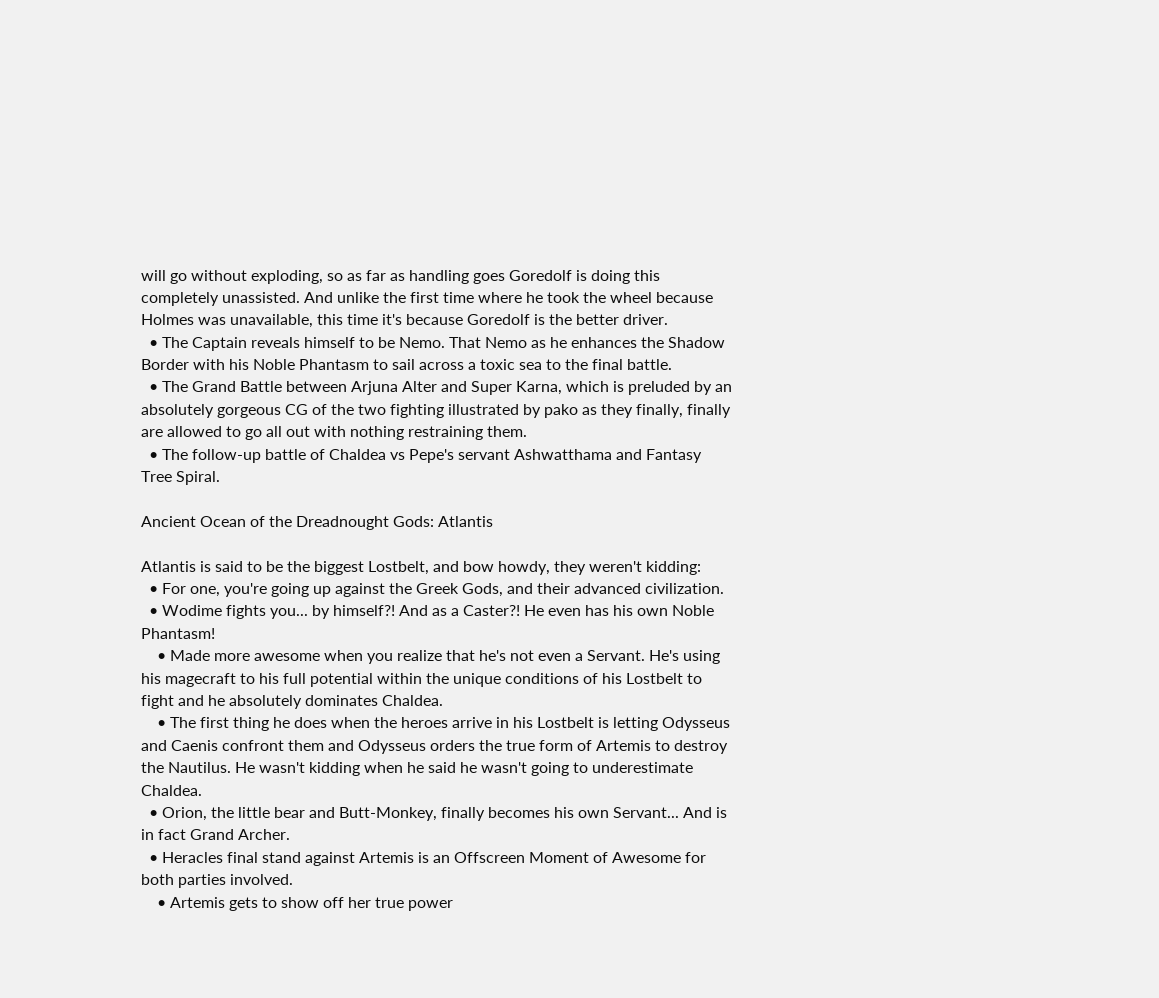will go without exploding, so as far as handling goes Goredolf is doing this completely unassisted. And unlike the first time where he took the wheel because Holmes was unavailable, this time it's because Goredolf is the better driver.
  • The Captain reveals himself to be Nemo. That Nemo as he enhances the Shadow Border with his Noble Phantasm to sail across a toxic sea to the final battle.
  • The Grand Battle between Arjuna Alter and Super Karna, which is preluded by an absolutely gorgeous CG of the two fighting illustrated by pako as they finally, finally are allowed to go all out with nothing restraining them.
  • The follow-up battle of Chaldea vs Pepe's servant Ashwatthama and Fantasy Tree Spiral.

Ancient Ocean of the Dreadnought Gods: Atlantis

Atlantis is said to be the biggest Lostbelt, and bow howdy, they weren't kidding:
  • For one, you're going up against the Greek Gods, and their advanced civilization.
  • Wodime fights you... by himself?! And as a Caster?! He even has his own Noble Phantasm!
    • Made more awesome when you realize that he's not even a Servant. He's using his magecraft to his full potential within the unique conditions of his Lostbelt to fight and he absolutely dominates Chaldea.
    • The first thing he does when the heroes arrive in his Lostbelt is letting Odysseus and Caenis confront them and Odysseus orders the true form of Artemis to destroy the Nautilus. He wasn't kidding when he said he wasn't going to underestimate Chaldea.
  • Orion, the little bear and Butt-Monkey, finally becomes his own Servant... And is in fact Grand Archer.
  • Heracles final stand against Artemis is an Offscreen Moment of Awesome for both parties involved.
    • Artemis gets to show off her true power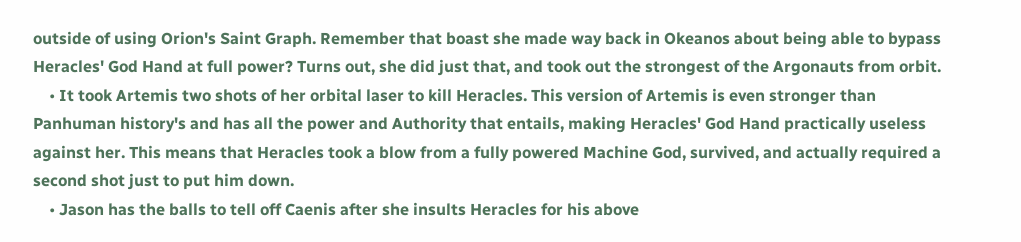outside of using Orion's Saint Graph. Remember that boast she made way back in Okeanos about being able to bypass Heracles' God Hand at full power? Turns out, she did just that, and took out the strongest of the Argonauts from orbit.
    • It took Artemis two shots of her orbital laser to kill Heracles. This version of Artemis is even stronger than Panhuman history's and has all the power and Authority that entails, making Heracles' God Hand practically useless against her. This means that Heracles took a blow from a fully powered Machine God, survived, and actually required a second shot just to put him down.
    • Jason has the balls to tell off Caenis after she insults Heracles for his above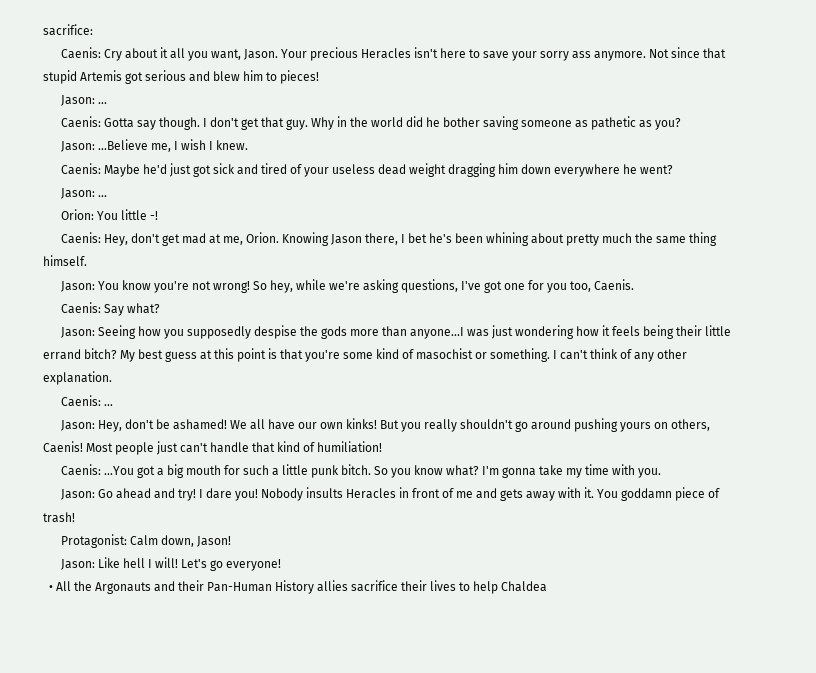sacrifice:
      Caenis: Cry about it all you want, Jason. Your precious Heracles isn't here to save your sorry ass anymore. Not since that stupid Artemis got serious and blew him to pieces!
      Jason: ...
      Caenis: Gotta say though. I don't get that guy. Why in the world did he bother saving someone as pathetic as you?
      Jason: ...Believe me, I wish I knew.
      Caenis: Maybe he'd just got sick and tired of your useless dead weight dragging him down everywhere he went?
      Jason: ...
      Orion: You little -!
      Caenis: Hey, don't get mad at me, Orion. Knowing Jason there, I bet he's been whining about pretty much the same thing himself.
      Jason: You know you're not wrong! So hey, while we're asking questions, I've got one for you too, Caenis.
      Caenis: Say what?
      Jason: Seeing how you supposedly despise the gods more than anyone...I was just wondering how it feels being their little errand bitch? My best guess at this point is that you're some kind of masochist or something. I can't think of any other explanation.
      Caenis: ...
      Jason: Hey, don't be ashamed! We all have our own kinks! But you really shouldn't go around pushing yours on others, Caenis! Most people just can't handle that kind of humiliation!
      Caenis: ...You got a big mouth for such a little punk bitch. So you know what? I'm gonna take my time with you.
      Jason: Go ahead and try! I dare you! Nobody insults Heracles in front of me and gets away with it. You goddamn piece of trash!
      Protagonist: Calm down, Jason!
      Jason: Like hell I will! Let's go everyone!
  • All the Argonauts and their Pan-Human History allies sacrifice their lives to help Chaldea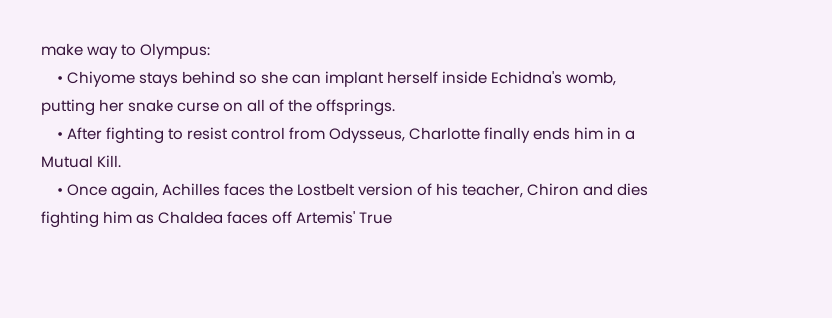make way to Olympus:
    • Chiyome stays behind so she can implant herself inside Echidna's womb, putting her snake curse on all of the offsprings.
    • After fighting to resist control from Odysseus, Charlotte finally ends him in a Mutual Kill.
    • Once again, Achilles faces the Lostbelt version of his teacher, Chiron and dies fighting him as Chaldea faces off Artemis' True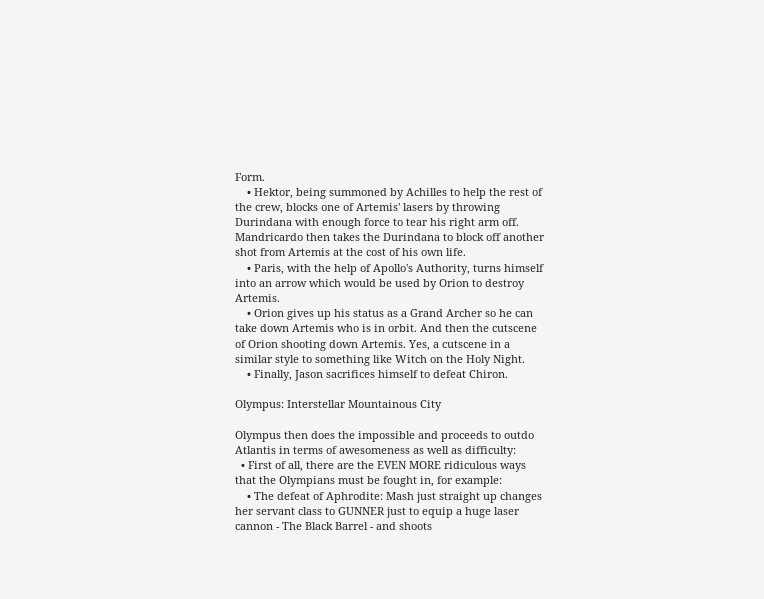Form.
    • Hektor, being summoned by Achilles to help the rest of the crew, blocks one of Artemis' lasers by throwing Durindana with enough force to tear his right arm off. Mandricardo then takes the Durindana to block off another shot from Artemis at the cost of his own life.
    • Paris, with the help of Apollo's Authority, turns himself into an arrow which would be used by Orion to destroy Artemis.
    • Orion gives up his status as a Grand Archer so he can take down Artemis who is in orbit. And then the cutscene of Orion shooting down Artemis. Yes, a cutscene in a similar style to something like Witch on the Holy Night.
    • Finally, Jason sacrifices himself to defeat Chiron.

Olympus: Interstellar Mountainous City

Olympus then does the impossible and proceeds to outdo Atlantis in terms of awesomeness as well as difficulty:
  • First of all, there are the EVEN MORE ridiculous ways that the Olympians must be fought in, for example:
    • The defeat of Aphrodite: Mash just straight up changes her servant class to GUNNER just to equip a huge laser cannon - The Black Barrel - and shoots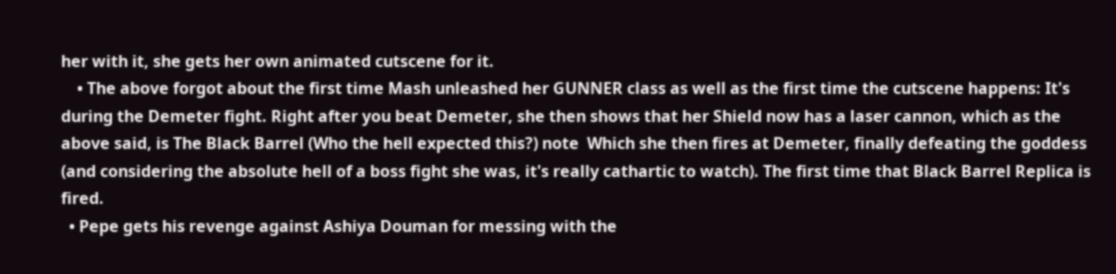her with it, she gets her own animated cutscene for it.
    • The above forgot about the first time Mash unleashed her GUNNER class as well as the first time the cutscene happens: It's during the Demeter fight. Right after you beat Demeter, she then shows that her Shield now has a laser cannon, which as the above said, is The Black Barrel (Who the hell expected this?) note  Which she then fires at Demeter, finally defeating the goddess (and considering the absolute hell of a boss fight she was, it's really cathartic to watch). The first time that Black Barrel Replica is fired.
  • Pepe gets his revenge against Ashiya Douman for messing with the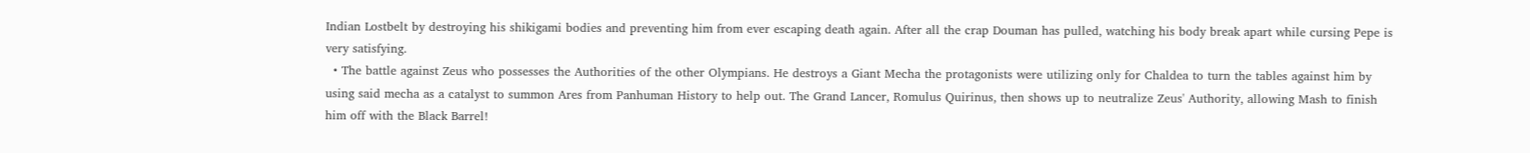Indian Lostbelt by destroying his shikigami bodies and preventing him from ever escaping death again. After all the crap Douman has pulled, watching his body break apart while cursing Pepe is very satisfying.
  • The battle against Zeus who possesses the Authorities of the other Olympians. He destroys a Giant Mecha the protagonists were utilizing only for Chaldea to turn the tables against him by using said mecha as a catalyst to summon Ares from Panhuman History to help out. The Grand Lancer, Romulus Quirinus, then shows up to neutralize Zeus' Authority, allowing Mash to finish him off with the Black Barrel!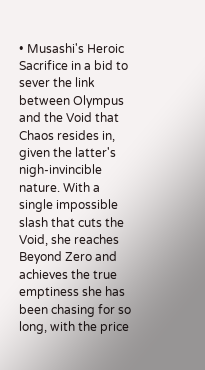• Musashi's Heroic Sacrifice in a bid to sever the link between Olympus and the Void that Chaos resides in, given the latter's nigh-invincible nature. With a single impossible slash that cuts the Void, she reaches Beyond Zero and achieves the true emptiness she has been chasing for so long, with the price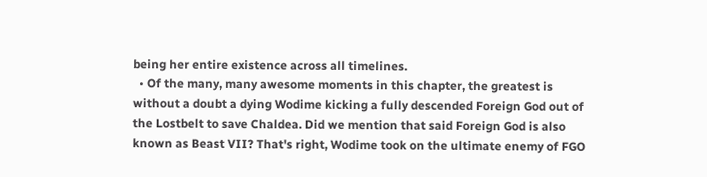being her entire existence across all timelines.
  • Of the many, many awesome moments in this chapter, the greatest is without a doubt a dying Wodime kicking a fully descended Foreign God out of the Lostbelt to save Chaldea. Did we mention that said Foreign God is also known as Beast VII? That's right, Wodime took on the ultimate enemy of FGO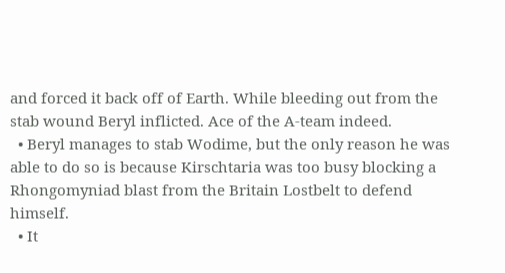and forced it back off of Earth. While bleeding out from the stab wound Beryl inflicted. Ace of the A-team indeed.
  • Beryl manages to stab Wodime, but the only reason he was able to do so is because Kirschtaria was too busy blocking a Rhongomyniad blast from the Britain Lostbelt to defend himself.
  • It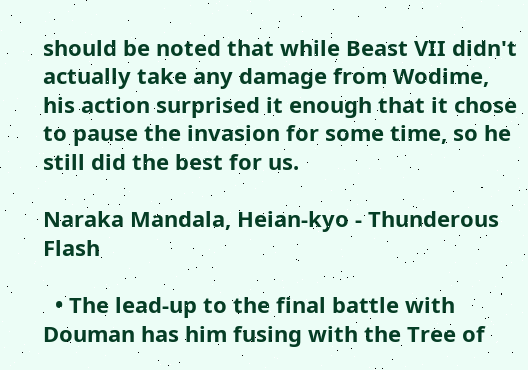should be noted that while Beast VII didn't actually take any damage from Wodime, his action surprised it enough that it chose to pause the invasion for some time, so he still did the best for us.

Naraka Mandala, Heian-kyo - Thunderous Flash

  • The lead-up to the final battle with Douman has him fusing with the Tree of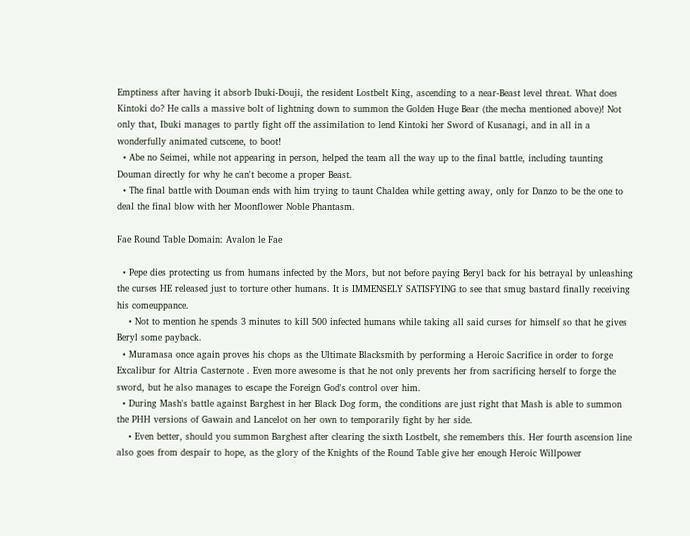Emptiness after having it absorb Ibuki-Douji, the resident Lostbelt King, ascending to a near-Beast level threat. What does Kintoki do? He calls a massive bolt of lightning down to summon the Golden Huge Bear (the mecha mentioned above)! Not only that, Ibuki manages to partly fight off the assimilation to lend Kintoki her Sword of Kusanagi, and in all in a wonderfully animated cutscene, to boot!
  • Abe no Seimei, while not appearing in person, helped the team all the way up to the final battle, including taunting Douman directly for why he can't become a proper Beast.
  • The final battle with Douman ends with him trying to taunt Chaldea while getting away, only for Danzo to be the one to deal the final blow with her Moonflower Noble Phantasm.

Fae Round Table Domain: Avalon le Fae

  • Pepe dies protecting us from humans infected by the Mors, but not before paying Beryl back for his betrayal by unleashing the curses HE released just to torture other humans. It is IMMENSELY SATISFYING to see that smug bastard finally receiving his comeuppance.
    • Not to mention he spends 3 minutes to kill 500 infected humans while taking all said curses for himself so that he gives Beryl some payback.
  • Muramasa once again proves his chops as the Ultimate Blacksmith by performing a Heroic Sacrifice in order to forge Excalibur for Altria Casternote . Even more awesome is that he not only prevents her from sacrificing herself to forge the sword, but he also manages to escape the Foreign God's control over him.
  • During Mash's battle against Barghest in her Black Dog form, the conditions are just right that Mash is able to summon the PHH versions of Gawain and Lancelot on her own to temporarily fight by her side.
    • Even better, should you summon Barghest after clearing the sixth Lostbelt, she remembers this. Her fourth ascension line also goes from despair to hope, as the glory of the Knights of the Round Table give her enough Heroic Willpower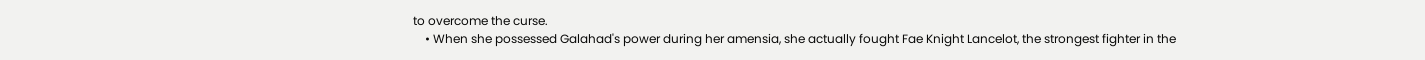to overcome the curse.
    • When she possessed Galahad's power during her amensia, she actually fought Fae Knight Lancelot, the strongest fighter in the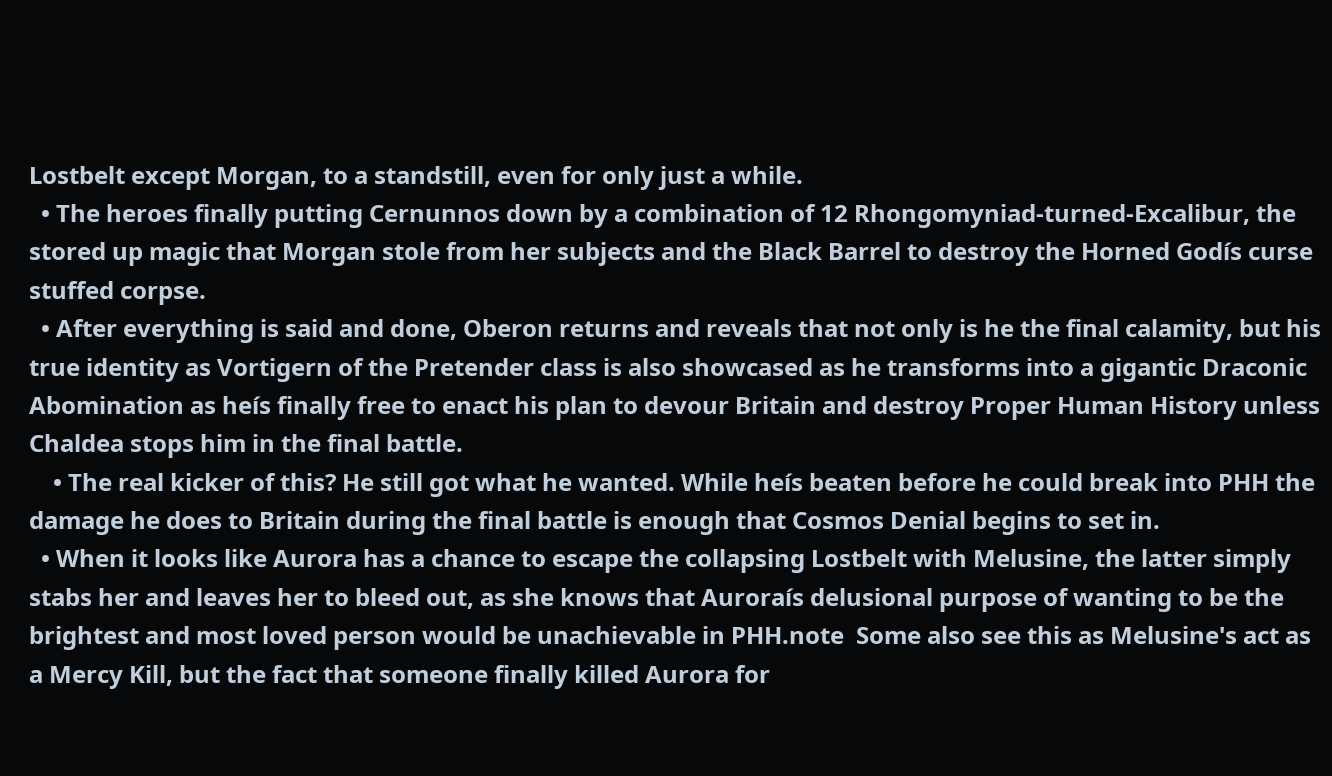Lostbelt except Morgan, to a standstill, even for only just a while.
  • The heroes finally putting Cernunnos down by a combination of 12 Rhongomyniad-turned-Excalibur, the stored up magic that Morgan stole from her subjects and the Black Barrel to destroy the Horned Godís curse stuffed corpse.
  • After everything is said and done, Oberon returns and reveals that not only is he the final calamity, but his true identity as Vortigern of the Pretender class is also showcased as he transforms into a gigantic Draconic Abomination as heís finally free to enact his plan to devour Britain and destroy Proper Human History unless Chaldea stops him in the final battle.
    • The real kicker of this? He still got what he wanted. While heís beaten before he could break into PHH the damage he does to Britain during the final battle is enough that Cosmos Denial begins to set in.
  • When it looks like Aurora has a chance to escape the collapsing Lostbelt with Melusine, the latter simply stabs her and leaves her to bleed out, as she knows that Auroraís delusional purpose of wanting to be the brightest and most loved person would be unachievable in PHH.note  Some also see this as Melusine's act as a Mercy Kill, but the fact that someone finally killed Aurora for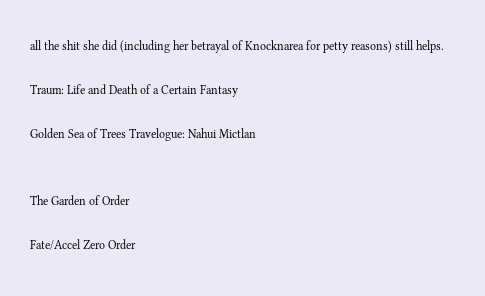all the shit she did (including her betrayal of Knocknarea for petty reasons) still helps.

Traum: Life and Death of a Certain Fantasy

Golden Sea of Trees Travelogue: Nahui Mictlan


The Garden of Order

Fate/Accel Zero Order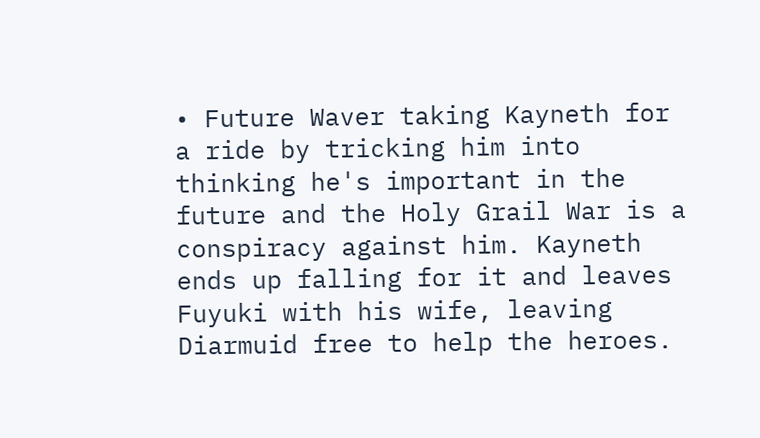• Future Waver taking Kayneth for a ride by tricking him into thinking he's important in the future and the Holy Grail War is a conspiracy against him. Kayneth ends up falling for it and leaves Fuyuki with his wife, leaving Diarmuid free to help the heroes.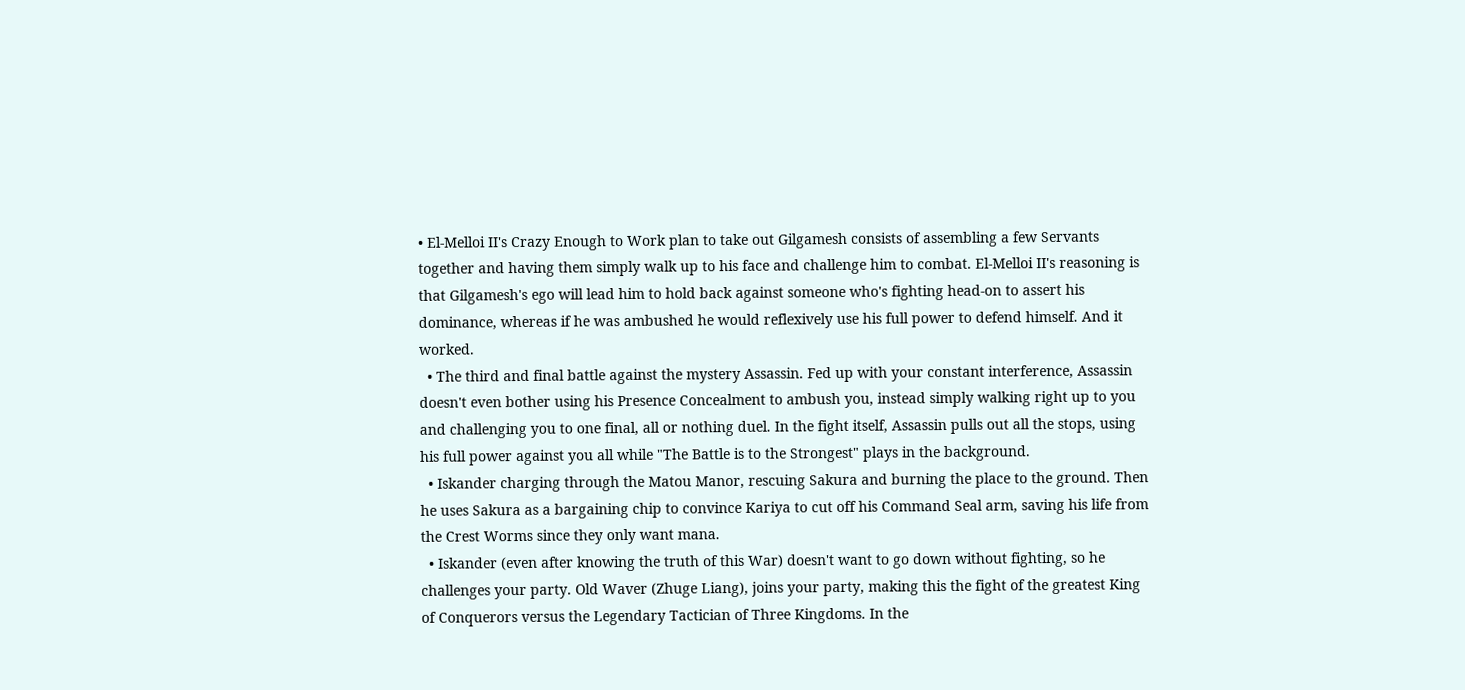• El-Melloi II's Crazy Enough to Work plan to take out Gilgamesh consists of assembling a few Servants together and having them simply walk up to his face and challenge him to combat. El-Melloi II's reasoning is that Gilgamesh's ego will lead him to hold back against someone who's fighting head-on to assert his dominance, whereas if he was ambushed he would reflexively use his full power to defend himself. And it worked.
  • The third and final battle against the mystery Assassin. Fed up with your constant interference, Assassin doesn't even bother using his Presence Concealment to ambush you, instead simply walking right up to you and challenging you to one final, all or nothing duel. In the fight itself, Assassin pulls out all the stops, using his full power against you all while "The Battle is to the Strongest" plays in the background.
  • Iskander charging through the Matou Manor, rescuing Sakura and burning the place to the ground. Then he uses Sakura as a bargaining chip to convince Kariya to cut off his Command Seal arm, saving his life from the Crest Worms since they only want mana.
  • Iskander (even after knowing the truth of this War) doesn't want to go down without fighting, so he challenges your party. Old Waver (Zhuge Liang), joins your party, making this the fight of the greatest King of Conquerors versus the Legendary Tactician of Three Kingdoms. In the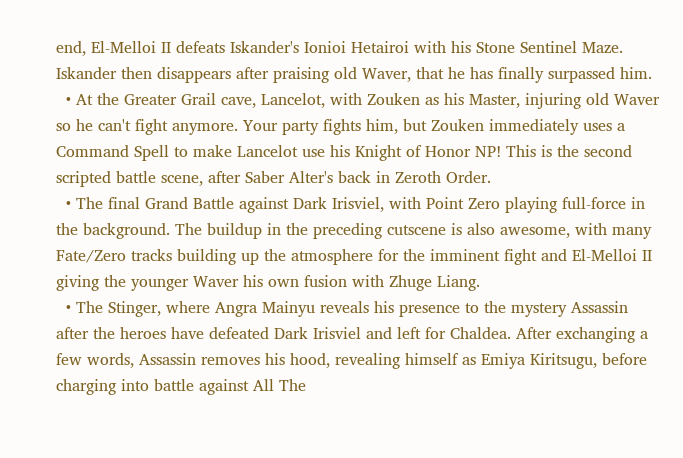end, El-Melloi II defeats Iskander's Ionioi Hetairoi with his Stone Sentinel Maze. Iskander then disappears after praising old Waver, that he has finally surpassed him.
  • At the Greater Grail cave, Lancelot, with Zouken as his Master, injuring old Waver so he can't fight anymore. Your party fights him, but Zouken immediately uses a Command Spell to make Lancelot use his Knight of Honor NP! This is the second scripted battle scene, after Saber Alter's back in Zeroth Order.
  • The final Grand Battle against Dark Irisviel, with Point Zero playing full-force in the background. The buildup in the preceding cutscene is also awesome, with many Fate/Zero tracks building up the atmosphere for the imminent fight and El-Melloi II giving the younger Waver his own fusion with Zhuge Liang.
  • The Stinger, where Angra Mainyu reveals his presence to the mystery Assassin after the heroes have defeated Dark Irisviel and left for Chaldea. After exchanging a few words, Assassin removes his hood, revealing himself as Emiya Kiritsugu, before charging into battle against All The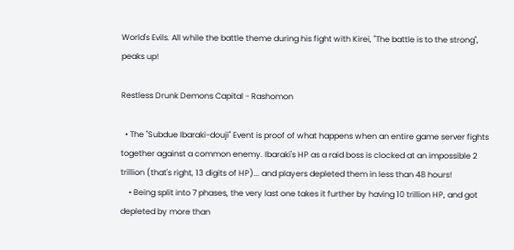World's Evils. All while the battle theme during his fight with Kirei, "The battle is to the strong", peaks up!

Restless Drunk Demons Capital - Rashomon

  • The "Subdue Ibaraki-douji" Event is proof of what happens when an entire game server fights together against a common enemy. Ibaraki's HP as a raid boss is clocked at an impossible 2 trillion (that's right, 13 digits of HP)... and players depleted them in less than 48 hours!
    • Being split into 7 phases, the very last one takes it further by having 10 trillion HP, and got depleted by more than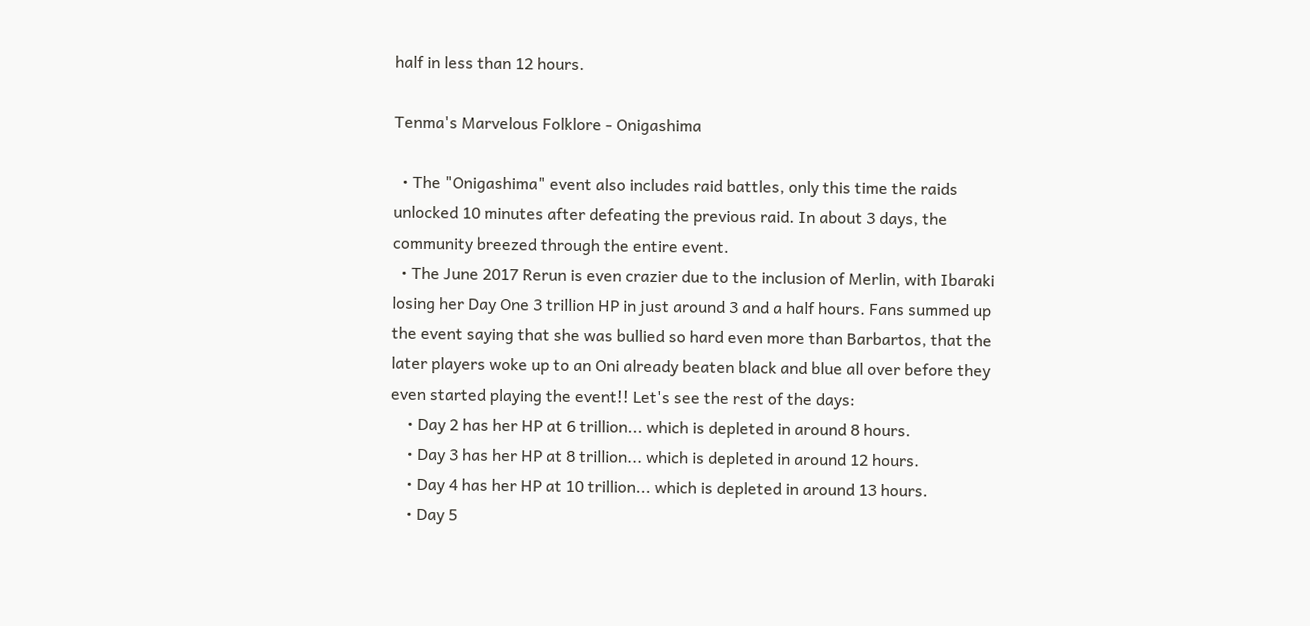half in less than 12 hours.

Tenma's Marvelous Folklore - Onigashima

  • The "Onigashima" event also includes raid battles, only this time the raids unlocked 10 minutes after defeating the previous raid. In about 3 days, the community breezed through the entire event.
  • The June 2017 Rerun is even crazier due to the inclusion of Merlin, with Ibaraki losing her Day One 3 trillion HP in just around 3 and a half hours. Fans summed up the event saying that she was bullied so hard even more than Barbartos, that the later players woke up to an Oni already beaten black and blue all over before they even started playing the event!! Let's see the rest of the days:
    • Day 2 has her HP at 6 trillion... which is depleted in around 8 hours.
    • Day 3 has her HP at 8 trillion... which is depleted in around 12 hours.
    • Day 4 has her HP at 10 trillion... which is depleted in around 13 hours.
    • Day 5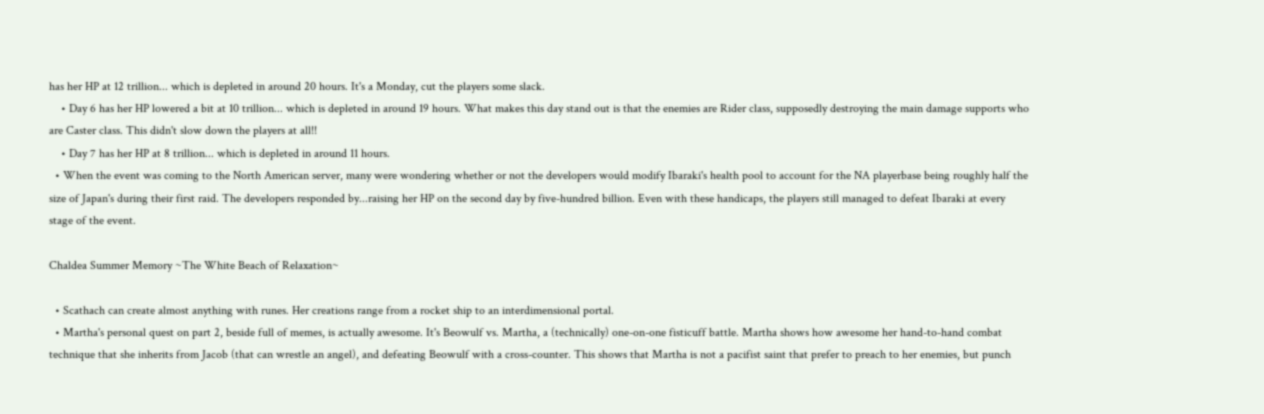has her HP at 12 trillion... which is depleted in around 20 hours. It's a Monday, cut the players some slack.
    • Day 6 has her HP lowered a bit at 10 trillion... which is depleted in around 19 hours. What makes this day stand out is that the enemies are Rider class, supposedly destroying the main damage supports who are Caster class. This didn't slow down the players at all!!
    • Day 7 has her HP at 8 trillion... which is depleted in around 11 hours.
  • When the event was coming to the North American server, many were wondering whether or not the developers would modify Ibaraki's health pool to account for the NA playerbase being roughly half the size of Japan's during their first raid. The developers responded by...raising her HP on the second day by five-hundred billion. Even with these handicaps, the players still managed to defeat Ibaraki at every stage of the event.

Chaldea Summer Memory ~The White Beach of Relaxation~

  • Scathach can create almost anything with runes. Her creations range from a rocket ship to an interdimensional portal.
  • Martha's personal quest on part 2, beside full of memes, is actually awesome. It's Beowulf vs. Martha, a (technically) one-on-one fisticuff battle. Martha shows how awesome her hand-to-hand combat technique that she inherits from Jacob (that can wrestle an angel), and defeating Beowulf with a cross-counter. This shows that Martha is not a pacifist saint that prefer to preach to her enemies, but punch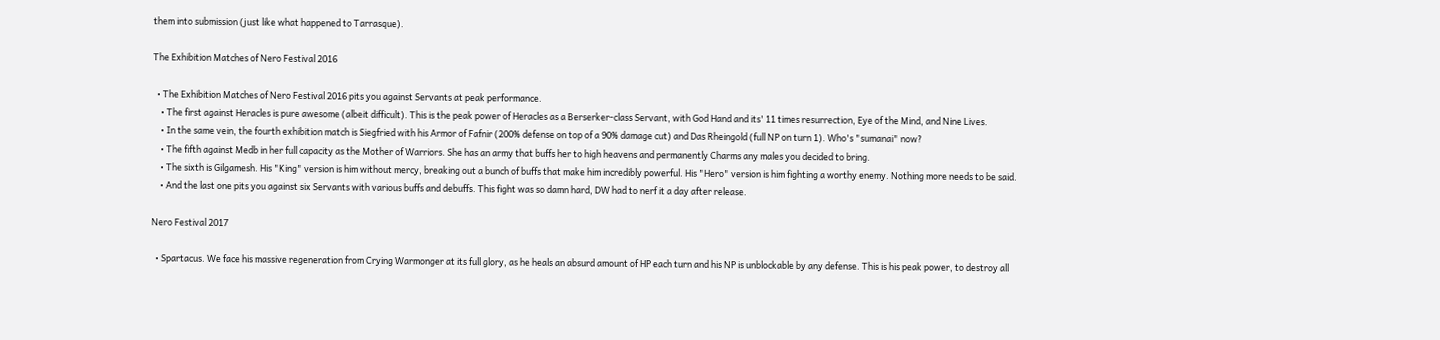them into submission (just like what happened to Tarrasque).

The Exhibition Matches of Nero Festival 2016

  • The Exhibition Matches of Nero Festival 2016 pits you against Servants at peak performance.
    • The first against Heracles is pure awesome (albeit difficult). This is the peak power of Heracles as a Berserker-class Servant, with God Hand and its' 11 times resurrection, Eye of the Mind, and Nine Lives.
    • In the same vein, the fourth exhibition match is Siegfried with his Armor of Fafnir (200% defense on top of a 90% damage cut) and Das Rheingold (full NP on turn 1). Who's "sumanai" now?
    • The fifth against Medb in her full capacity as the Mother of Warriors. She has an army that buffs her to high heavens and permanently Charms any males you decided to bring.
    • The sixth is Gilgamesh. His "King" version is him without mercy, breaking out a bunch of buffs that make him incredibly powerful. His "Hero" version is him fighting a worthy enemy. Nothing more needs to be said.
    • And the last one pits you against six Servants with various buffs and debuffs. This fight was so damn hard, DW had to nerf it a day after release.

Nero Festival 2017

  • Spartacus. We face his massive regeneration from Crying Warmonger at its full glory, as he heals an absurd amount of HP each turn and his NP is unblockable by any defense. This is his peak power, to destroy all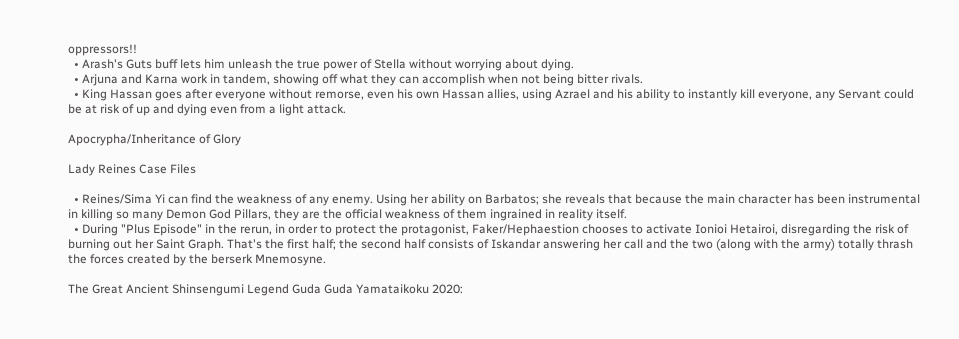oppressors!!
  • Arash's Guts buff lets him unleash the true power of Stella without worrying about dying.
  • Arjuna and Karna work in tandem, showing off what they can accomplish when not being bitter rivals.
  • King Hassan goes after everyone without remorse, even his own Hassan allies, using Azrael and his ability to instantly kill everyone, any Servant could be at risk of up and dying even from a light attack.

Apocrypha/Inheritance of Glory

Lady Reines Case Files

  • Reines/Sima Yi can find the weakness of any enemy. Using her ability on Barbatos; she reveals that because the main character has been instrumental in killing so many Demon God Pillars, they are the official weakness of them ingrained in reality itself.
  • During "Plus Episode" in the rerun, in order to protect the protagonist, Faker/Hephaestion chooses to activate Ionioi Hetairoi, disregarding the risk of burning out her Saint Graph. That's the first half; the second half consists of Iskandar answering her call and the two (along with the army) totally thrash the forces created by the berserk Mnemosyne.

The Great Ancient Shinsengumi Legend Guda Guda Yamataikoku 2020: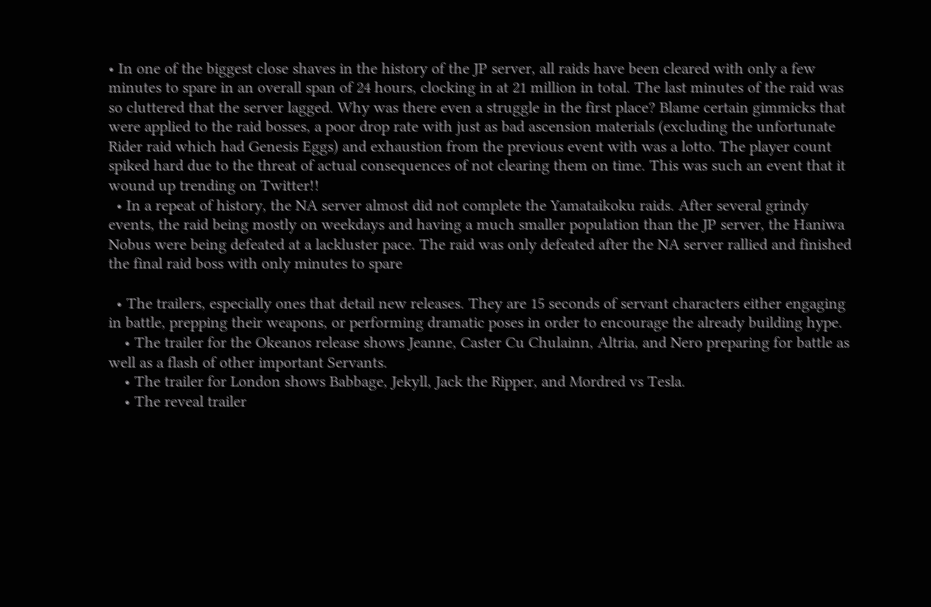• In one of the biggest close shaves in the history of the JP server, all raids have been cleared with only a few minutes to spare in an overall span of 24 hours, clocking in at 21 million in total. The last minutes of the raid was so cluttered that the server lagged. Why was there even a struggle in the first place? Blame certain gimmicks that were applied to the raid bosses, a poor drop rate with just as bad ascension materials (excluding the unfortunate Rider raid which had Genesis Eggs) and exhaustion from the previous event with was a lotto. The player count spiked hard due to the threat of actual consequences of not clearing them on time. This was such an event that it wound up trending on Twitter!!
  • In a repeat of history, the NA server almost did not complete the Yamataikoku raids. After several grindy events, the raid being mostly on weekdays and having a much smaller population than the JP server, the Haniwa Nobus were being defeated at a lackluster pace. The raid was only defeated after the NA server rallied and finished the final raid boss with only minutes to spare

  • The trailers, especially ones that detail new releases. They are 15 seconds of servant characters either engaging in battle, prepping their weapons, or performing dramatic poses in order to encourage the already building hype.
    • The trailer for the Okeanos release shows Jeanne, Caster Cu Chulainn, Altria, and Nero preparing for battle as well as a flash of other important Servants.
    • The trailer for London shows Babbage, Jekyll, Jack the Ripper, and Mordred vs Tesla.
    • The reveal trailer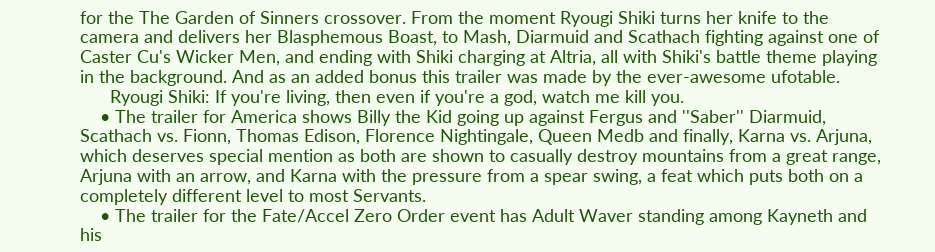for the The Garden of Sinners crossover. From the moment Ryougi Shiki turns her knife to the camera and delivers her Blasphemous Boast, to Mash, Diarmuid and Scathach fighting against one of Caster Cu's Wicker Men, and ending with Shiki charging at Altria, all with Shiki's battle theme playing in the background. And as an added bonus this trailer was made by the ever-awesome ufotable.
      Ryougi Shiki: If you're living, then even if you're a god, watch me kill you.
    • The trailer for America shows Billy the Kid going up against Fergus and ''Saber'' Diarmuid, Scathach vs. Fionn, Thomas Edison, Florence Nightingale, Queen Medb and finally, Karna vs. Arjuna, which deserves special mention as both are shown to casually destroy mountains from a great range, Arjuna with an arrow, and Karna with the pressure from a spear swing, a feat which puts both on a completely different level to most Servants.
    • The trailer for the Fate/Accel Zero Order event has Adult Waver standing among Kayneth and his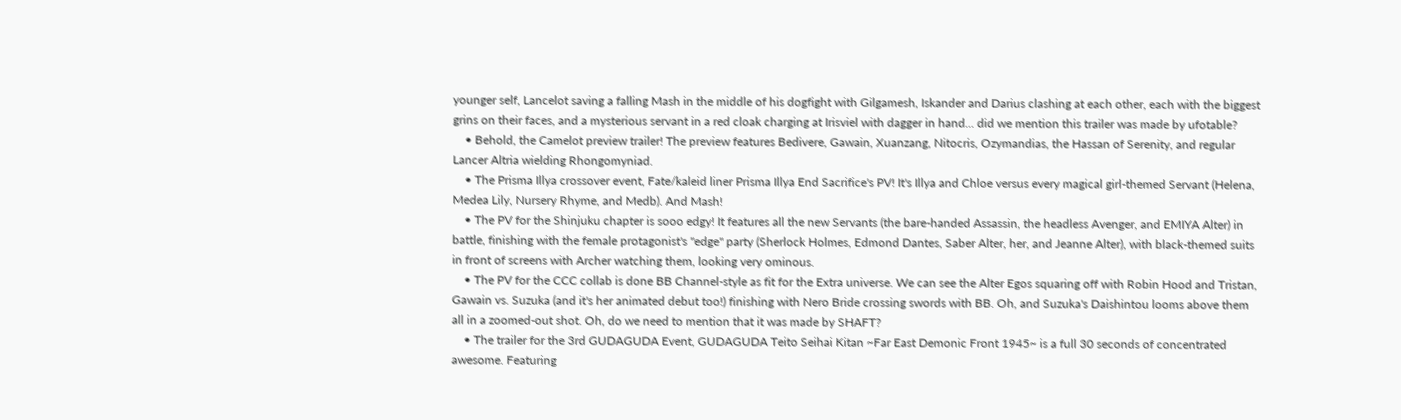younger self, Lancelot saving a falling Mash in the middle of his dogfight with Gilgamesh, Iskander and Darius clashing at each other, each with the biggest grins on their faces, and a mysterious servant in a red cloak charging at Irisviel with dagger in hand... did we mention this trailer was made by ufotable?
    • Behold, the Camelot preview trailer! The preview features Bedivere, Gawain, Xuanzang, Nitocris, Ozymandias, the Hassan of Serenity, and regular Lancer Altria wielding Rhongomyniad.
    • The Prisma Illya crossover event, Fate/kaleid liner Prisma Illya End Sacrifice's PV! It's Illya and Chloe versus every magical girl-themed Servant (Helena, Medea Lily, Nursery Rhyme, and Medb). And Mash!
    • The PV for the Shinjuku chapter is sooo edgy! It features all the new Servants (the bare-handed Assassin, the headless Avenger, and EMIYA Alter) in battle, finishing with the female protagonist's "edge" party (Sherlock Holmes, Edmond Dantes, Saber Alter, her, and Jeanne Alter), with black-themed suits in front of screens with Archer watching them, looking very ominous.
    • The PV for the CCC collab is done BB Channel-style as fit for the Extra universe. We can see the Alter Egos squaring off with Robin Hood and Tristan, Gawain vs. Suzuka (and it's her animated debut too!) finishing with Nero Bride crossing swords with BB. Oh, and Suzuka's Daishintou looms above them all in a zoomed-out shot. Oh, do we need to mention that it was made by SHAFT?
    • The trailer for the 3rd GUDAGUDA Event, GUDAGUDA Teito Seihai Kitan ~Far East Demonic Front 1945~ is a full 30 seconds of concentrated awesome. Featuring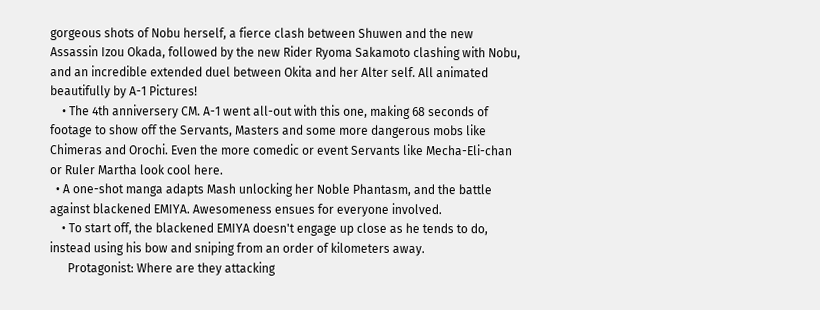gorgeous shots of Nobu herself, a fierce clash between Shuwen and the new Assassin Izou Okada, followed by the new Rider Ryoma Sakamoto clashing with Nobu, and an incredible extended duel between Okita and her Alter self. All animated beautifully by A-1 Pictures!
    • The 4th anniversery CM. A-1 went all-out with this one, making 68 seconds of footage to show off the Servants, Masters and some more dangerous mobs like Chimeras and Orochi. Even the more comedic or event Servants like Mecha-Eli-chan or Ruler Martha look cool here.
  • A one-shot manga adapts Mash unlocking her Noble Phantasm, and the battle against blackened EMIYA. Awesomeness ensues for everyone involved.
    • To start off, the blackened EMIYA doesn't engage up close as he tends to do, instead using his bow and sniping from an order of kilometers away.
      Protagonist: Where are they attacking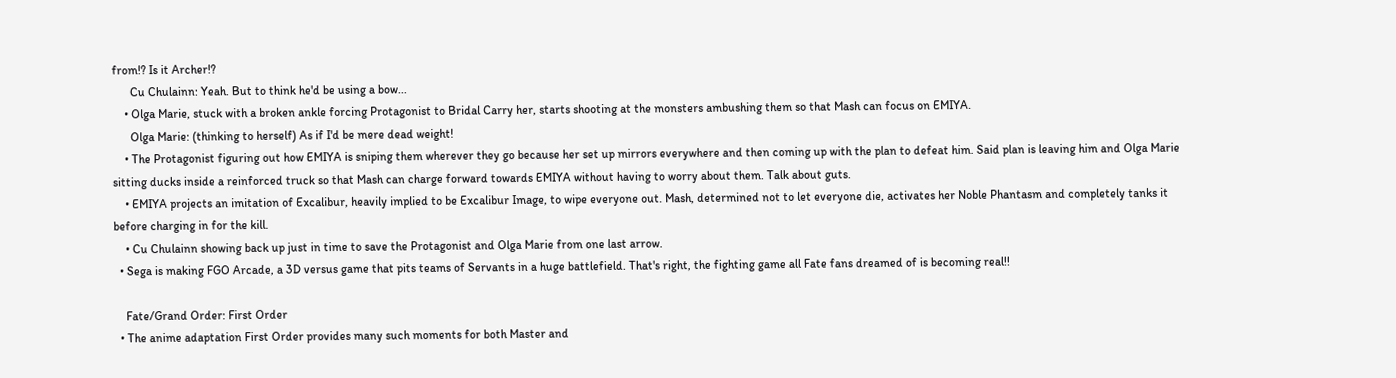from!? Is it Archer!?
      Cu Chulainn: Yeah. But to think he'd be using a bow...
    • Olga Marie, stuck with a broken ankle forcing Protagonist to Bridal Carry her, starts shooting at the monsters ambushing them so that Mash can focus on EMIYA.
      Olga Marie: (thinking to herself) As if I'd be mere dead weight!
    • The Protagonist figuring out how EMIYA is sniping them wherever they go because her set up mirrors everywhere and then coming up with the plan to defeat him. Said plan is leaving him and Olga Marie sitting ducks inside a reinforced truck so that Mash can charge forward towards EMIYA without having to worry about them. Talk about guts.
    • EMIYA projects an imitation of Excalibur, heavily implied to be Excalibur Image, to wipe everyone out. Mash, determined not to let everyone die, activates her Noble Phantasm and completely tanks it before charging in for the kill.
    • Cu Chulainn showing back up just in time to save the Protagonist and Olga Marie from one last arrow.
  • Sega is making FGO Arcade, a 3D versus game that pits teams of Servants in a huge battlefield. That's right, the fighting game all Fate fans dreamed of is becoming real!!

    Fate/Grand Order: First Order
  • The anime adaptation First Order provides many such moments for both Master and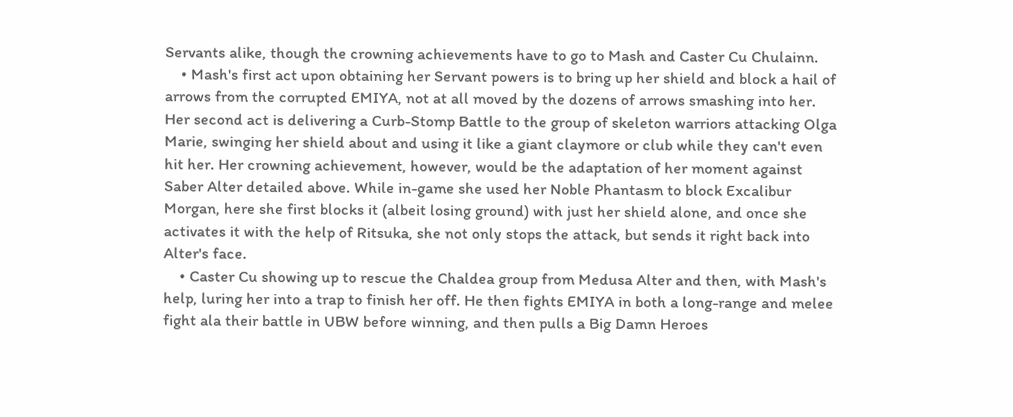Servants alike, though the crowning achievements have to go to Mash and Caster Cu Chulainn.
    • Mash's first act upon obtaining her Servant powers is to bring up her shield and block a hail of arrows from the corrupted EMIYA, not at all moved by the dozens of arrows smashing into her. Her second act is delivering a Curb-Stomp Battle to the group of skeleton warriors attacking Olga Marie, swinging her shield about and using it like a giant claymore or club while they can't even hit her. Her crowning achievement, however, would be the adaptation of her moment against Saber Alter detailed above. While in-game she used her Noble Phantasm to block Excalibur Morgan, here she first blocks it (albeit losing ground) with just her shield alone, and once she activates it with the help of Ritsuka, she not only stops the attack, but sends it right back into Alter's face.
    • Caster Cu showing up to rescue the Chaldea group from Medusa Alter and then, with Mash's help, luring her into a trap to finish her off. He then fights EMIYA in both a long-range and melee fight ala their battle in UBW before winning, and then pulls a Big Damn Heroes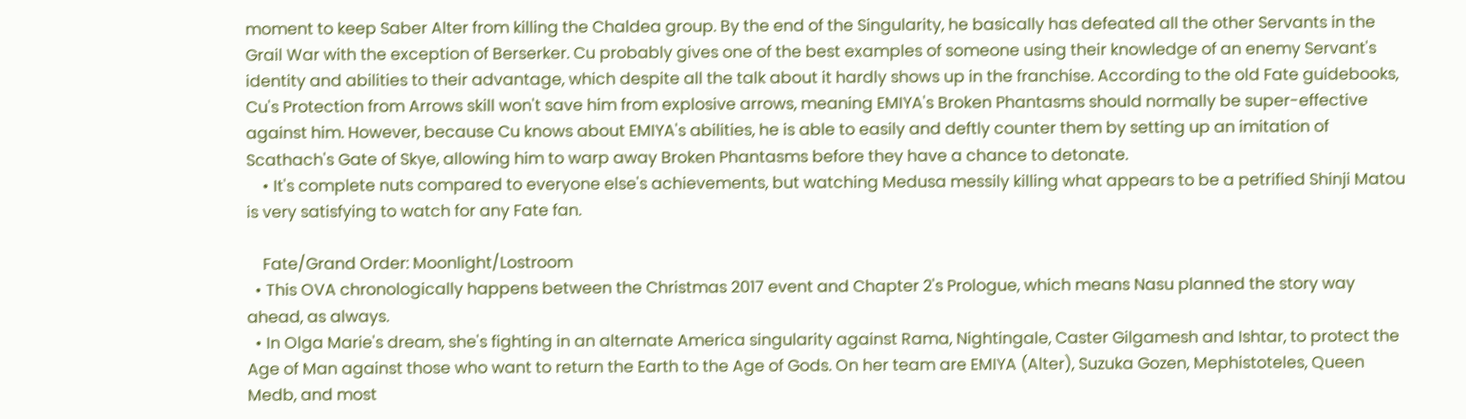moment to keep Saber Alter from killing the Chaldea group. By the end of the Singularity, he basically has defeated all the other Servants in the Grail War with the exception of Berserker. Cu probably gives one of the best examples of someone using their knowledge of an enemy Servant's identity and abilities to their advantage, which despite all the talk about it hardly shows up in the franchise. According to the old Fate guidebooks, Cu's Protection from Arrows skill won't save him from explosive arrows, meaning EMIYA's Broken Phantasms should normally be super-effective against him. However, because Cu knows about EMIYA's abilities, he is able to easily and deftly counter them by setting up an imitation of Scathach's Gate of Skye, allowing him to warp away Broken Phantasms before they have a chance to detonate.
    • It's complete nuts compared to everyone else's achievements, but watching Medusa messily killing what appears to be a petrified Shinji Matou is very satisfying to watch for any Fate fan.

    Fate/Grand Order: Moonlight/Lostroom
  • This OVA chronologically happens between the Christmas 2017 event and Chapter 2's Prologue, which means Nasu planned the story way ahead, as always.
  • In Olga Marie's dream, she's fighting in an alternate America singularity against Rama, Nightingale, Caster Gilgamesh and Ishtar, to protect the Age of Man against those who want to return the Earth to the Age of Gods. On her team are EMIYA (Alter), Suzuka Gozen, Mephistoteles, Queen Medb, and most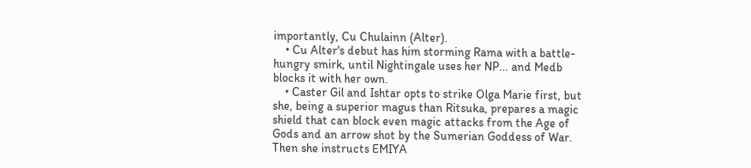importantly, Cu Chulainn (Alter).
    • Cu Alter's debut has him storming Rama with a battle-hungry smirk, until Nightingale uses her NP... and Medb blocks it with her own.
    • Caster Gil and Ishtar opts to strike Olga Marie first, but she, being a superior magus than Ritsuka, prepares a magic shield that can block even magic attacks from the Age of Gods and an arrow shot by the Sumerian Goddess of War. Then she instructs EMIYA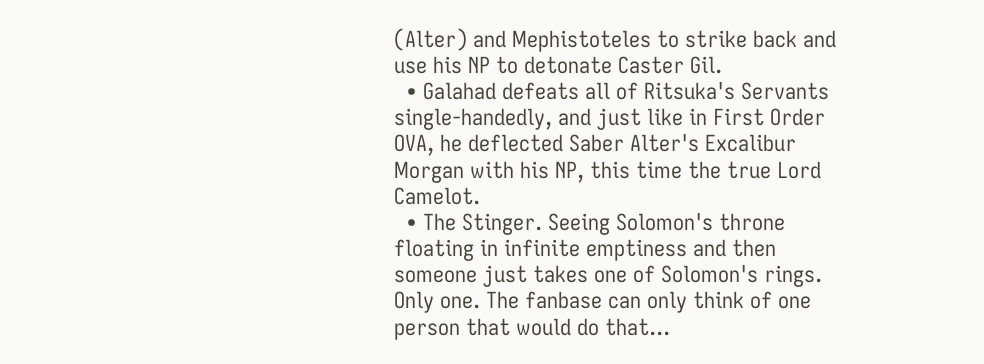(Alter) and Mephistoteles to strike back and use his NP to detonate Caster Gil.
  • Galahad defeats all of Ritsuka's Servants single-handedly, and just like in First Order OVA, he deflected Saber Alter's Excalibur Morgan with his NP, this time the true Lord Camelot.
  • The Stinger. Seeing Solomon's throne floating in infinite emptiness and then someone just takes one of Solomon's rings. Only one. The fanbase can only think of one person that would do that...